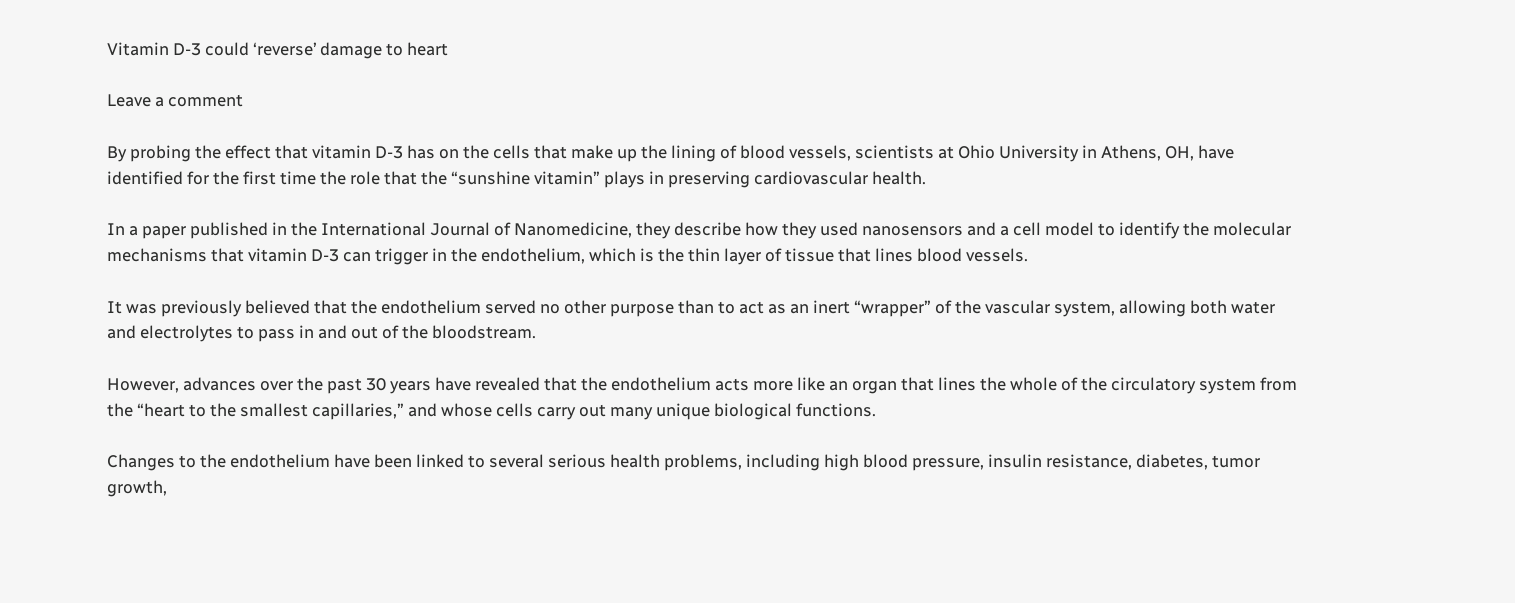Vitamin D-3 could ‘reverse’ damage to heart

Leave a comment

By probing the effect that vitamin D-3 has on the cells that make up the lining of blood vessels, scientists at Ohio University in Athens, OH, have identified for the first time the role that the “sunshine vitamin” plays in preserving cardiovascular health.

In a paper published in the International Journal of Nanomedicine, they describe how they used nanosensors and a cell model to identify the molecular mechanisms that vitamin D-3 can trigger in the endothelium, which is the thin layer of tissue that lines blood vessels.

It was previously believed that the endothelium served no other purpose than to act as an inert “wrapper” of the vascular system, allowing both water and electrolytes to pass in and out of the bloodstream.

However, advances over the past 30 years have revealed that the endothelium acts more like an organ that lines the whole of the circulatory system from the “heart to the smallest capillaries,” and whose cells carry out many unique biological functions.

Changes to the endothelium have been linked to several serious health problems, including high blood pressure, insulin resistance, diabetes, tumor growth,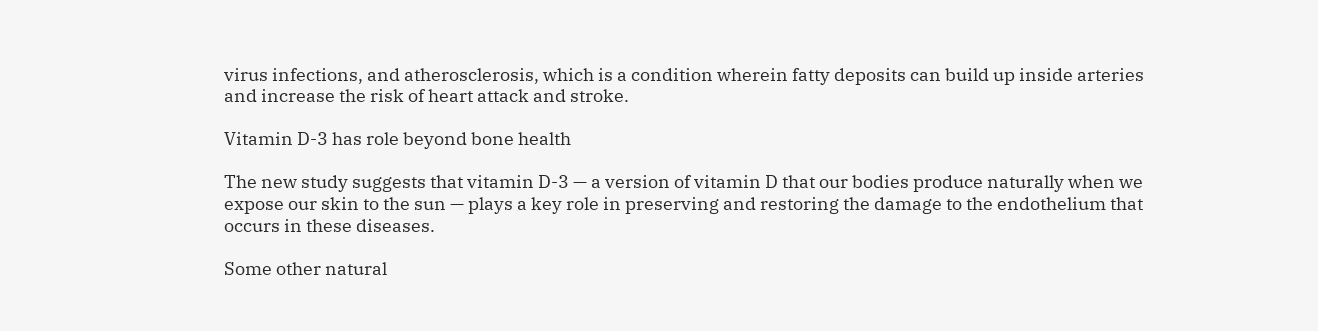virus infections, and atherosclerosis, which is a condition wherein fatty deposits can build up inside arteries and increase the risk of heart attack and stroke.

Vitamin D-3 has role beyond bone health

The new study suggests that vitamin D-3 — a version of vitamin D that our bodies produce naturally when we expose our skin to the sun — plays a key role in preserving and restoring the damage to the endothelium that occurs in these diseases.

Some other natural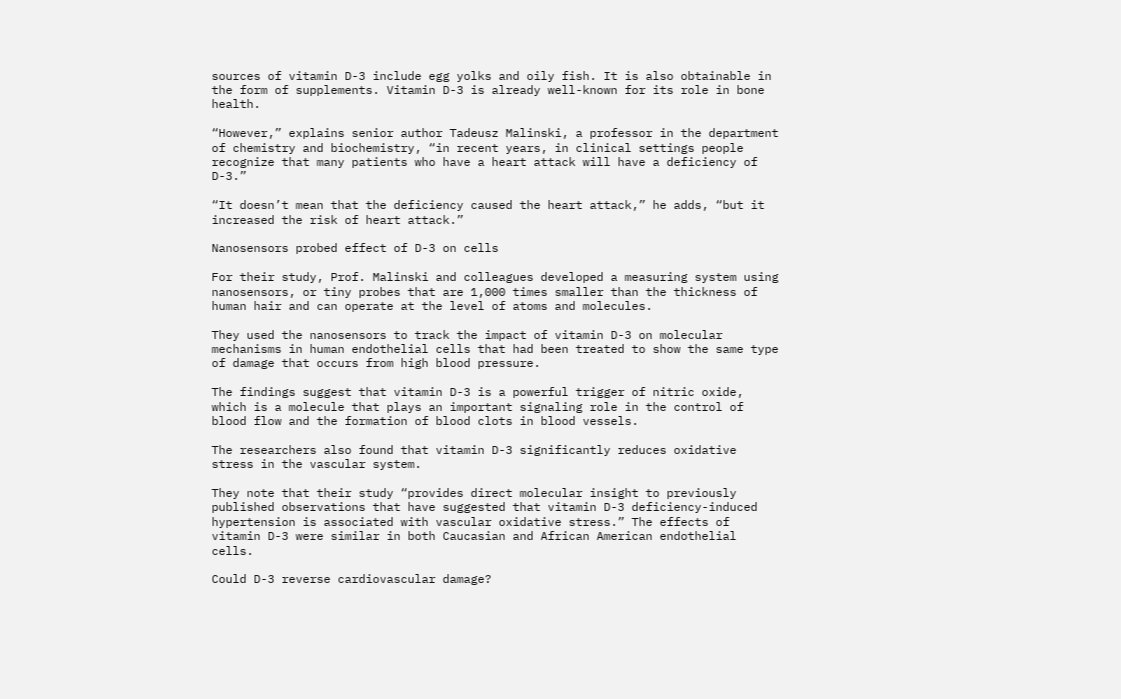sources of vitamin D-3 include egg yolks and oily fish. It is also obtainable in the form of supplements. Vitamin D-3 is already well-known for its role in bone health.

“However,” explains senior author Tadeusz Malinski, a professor in the department of chemistry and biochemistry, “in recent years, in clinical settings people recognize that many patients who have a heart attack will have a deficiency of D-3.”

“It doesn’t mean that the deficiency caused the heart attack,” he adds, “but it increased the risk of heart attack.”

Nanosensors probed effect of D-3 on cells

For their study, Prof. Malinski and colleagues developed a measuring system using nanosensors, or tiny probes that are 1,000 times smaller than the thickness of human hair and can operate at the level of atoms and molecules.

They used the nanosensors to track the impact of vitamin D-3 on molecular mechanisms in human endothelial cells that had been treated to show the same type of damage that occurs from high blood pressure.

The findings suggest that vitamin D-3 is a powerful trigger of nitric oxide, which is a molecule that plays an important signaling role in the control of blood flow and the formation of blood clots in blood vessels.

The researchers also found that vitamin D-3 significantly reduces oxidative stress in the vascular system.

They note that their study “provides direct molecular insight to previously published observations that have suggested that vitamin D-3 deficiency-induced hypertension is associated with vascular oxidative stress.” The effects of vitamin D-3 were similar in both Caucasian and African American endothelial cells.

Could D-3 reverse cardiovascular damage?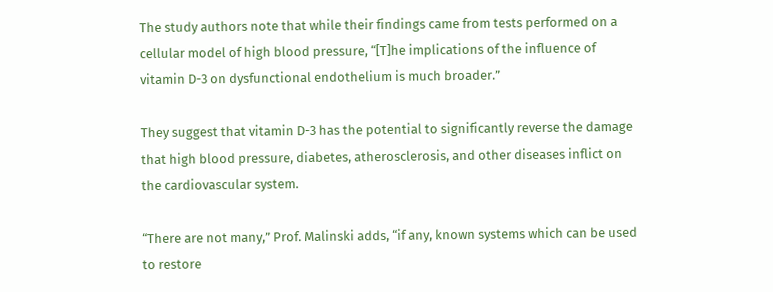The study authors note that while their findings came from tests performed on a cellular model of high blood pressure, “[T]he implications of the influence of vitamin D-3 on dysfunctional endothelium is much broader.”

They suggest that vitamin D-3 has the potential to significantly reverse the damage that high blood pressure, diabetes, atherosclerosis, and other diseases inflict on the cardiovascular system.

“There are not many,” Prof. Malinski adds, “if any, known systems which can be used to restore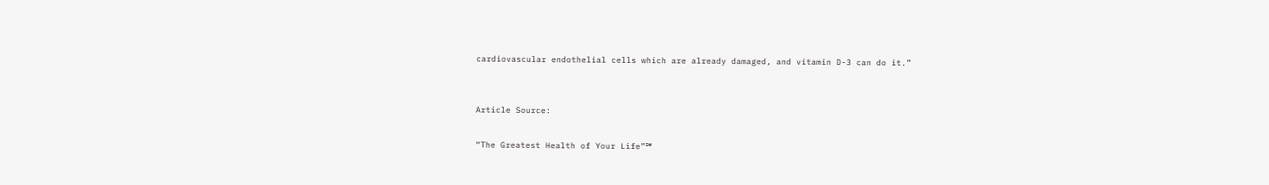cardiovascular endothelial cells which are already damaged, and vitamin D-3 can do it.”


Article Source:

“The Greatest Health of Your Life”℠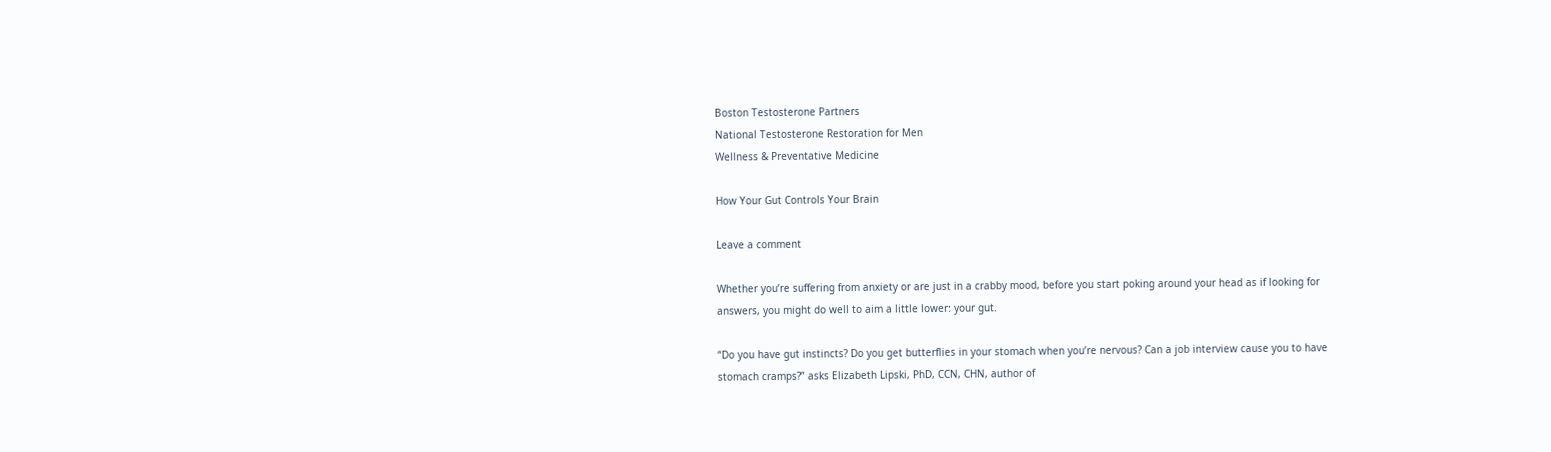Boston Testosterone Partners
National Testosterone Restoration for Men
Wellness & Preventative Medicine

How Your Gut Controls Your Brain

Leave a comment

Whether you’re suffering from anxiety or are just in a crabby mood, before you start poking around your head as if looking for answers, you might do well to aim a little lower: your gut.

“Do you have gut instincts? Do you get butterflies in your stomach when you’re nervous? Can a job interview cause you to have stomach cramps?” asks Elizabeth Lipski, PhD, CCN, CHN, author of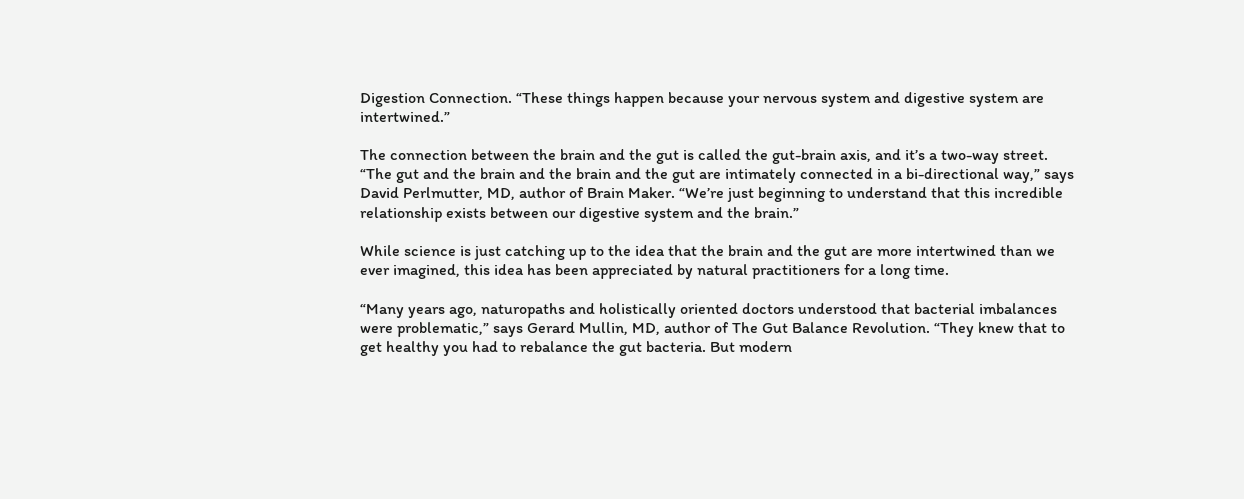Digestion Connection. “These things happen because your nervous system and digestive system are intertwined.”

The connection between the brain and the gut is called the gut-brain axis, and it’s a two-way street. “The gut and the brain and the brain and the gut are intimately connected in a bi-directional way,” says David Perlmutter, MD, author of Brain Maker. “We’re just beginning to understand that this incredible relationship exists between our digestive system and the brain.”

While science is just catching up to the idea that the brain and the gut are more intertwined than we ever imagined, this idea has been appreciated by natural practitioners for a long time.

“Many years ago, naturopaths and holistically oriented doctors understood that bacterial imbalances were problematic,” says Gerard Mullin, MD, author of The Gut Balance Revolution. “They knew that to get healthy you had to rebalance the gut bacteria. But modern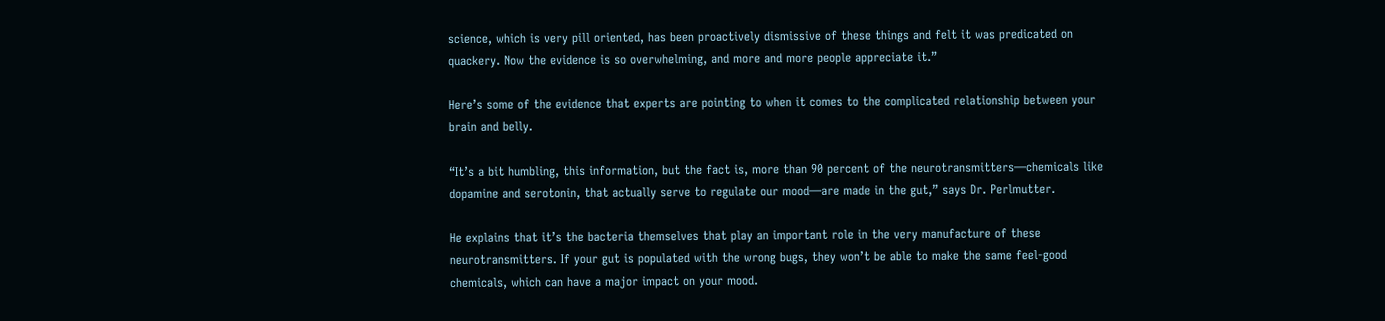science, which is very pill oriented, has been proactively dismissive of these things and felt it was predicated on quackery. Now the evidence is so overwhelming, and more and more people appreciate it.”

Here’s some of the evidence that experts are pointing to when it comes to the complicated relationship between your brain and belly.

“It’s a bit humbling, this information, but the fact is, more than 90 percent of the neurotransmitters—chemicals like dopamine and serotonin, that actually serve to regulate our mood—are made in the gut,” says Dr. Perlmutter.

He explains that it’s the bacteria themselves that play an important role in the very manufacture of these neurotransmitters. If your gut is populated with the wrong bugs, they won’t be able to make the same feel-good chemicals, which can have a major impact on your mood.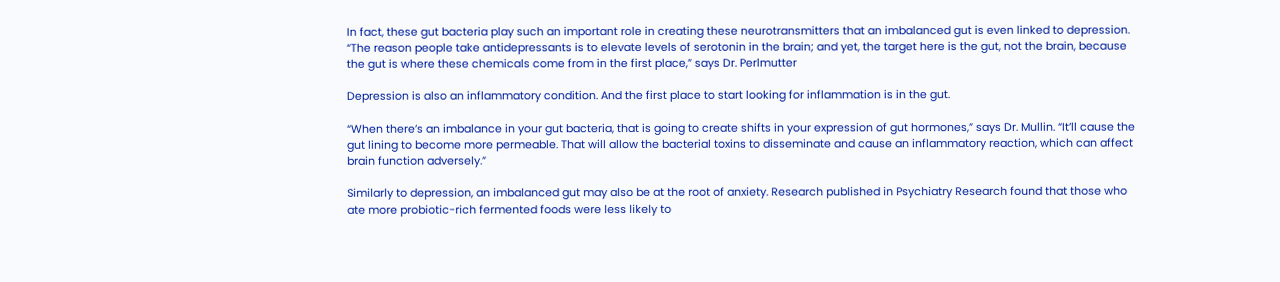In fact, these gut bacteria play such an important role in creating these neurotransmitters that an imbalanced gut is even linked to depression. “The reason people take antidepressants is to elevate levels of serotonin in the brain; and yet, the target here is the gut, not the brain, because the gut is where these chemicals come from in the first place,” says Dr. Perlmutter

Depression is also an inflammatory condition. And the first place to start looking for inflammation is in the gut.

“When there’s an imbalance in your gut bacteria, that is going to create shifts in your expression of gut hormones,” says Dr. Mullin. “It’ll cause the gut lining to become more permeable. That will allow the bacterial toxins to disseminate and cause an inflammatory reaction, which can affect brain function adversely.”

Similarly to depression, an imbalanced gut may also be at the root of anxiety. Research published in Psychiatry Research found that those who ate more probiotic-rich fermented foods were less likely to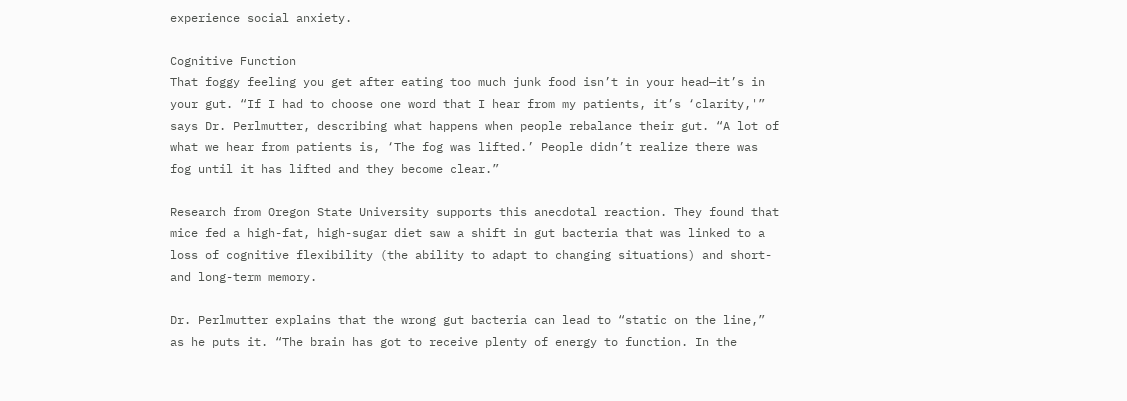experience social anxiety.

Cognitive Function
That foggy feeling you get after eating too much junk food isn’t in your head—it’s in your gut. “If I had to choose one word that I hear from my patients, it’s ‘clarity,'” says Dr. Perlmutter, describing what happens when people rebalance their gut. “A lot of what we hear from patients is, ‘The fog was lifted.’ People didn’t realize there was fog until it has lifted and they become clear.”

Research from Oregon State University supports this anecdotal reaction. They found that mice fed a high-fat, high-sugar diet saw a shift in gut bacteria that was linked to a loss of cognitive flexibility (the ability to adapt to changing situations) and short- and long-term memory.

Dr. Perlmutter explains that the wrong gut bacteria can lead to “static on the line,” as he puts it. “The brain has got to receive plenty of energy to function. In the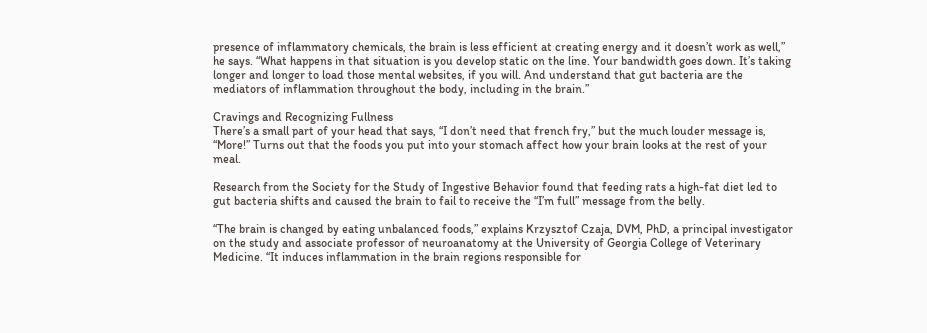presence of inflammatory chemicals, the brain is less efficient at creating energy and it doesn’t work as well,” he says. “What happens in that situation is you develop static on the line. Your bandwidth goes down. It’s taking longer and longer to load those mental websites, if you will. And understand that gut bacteria are the mediators of inflammation throughout the body, including in the brain.”

Cravings and Recognizing Fullness
There’s a small part of your head that says, “I don’t need that french fry,” but the much louder message is, “More!” Turns out that the foods you put into your stomach affect how your brain looks at the rest of your meal.

Research from the Society for the Study of Ingestive Behavior found that feeding rats a high-fat diet led to gut bacteria shifts and caused the brain to fail to receive the “I’m full” message from the belly.

“The brain is changed by eating unbalanced foods,” explains Krzysztof Czaja, DVM, PhD, a principal investigator on the study and associate professor of neuroanatomy at the University of Georgia College of Veterinary Medicine. “It induces inflammation in the brain regions responsible for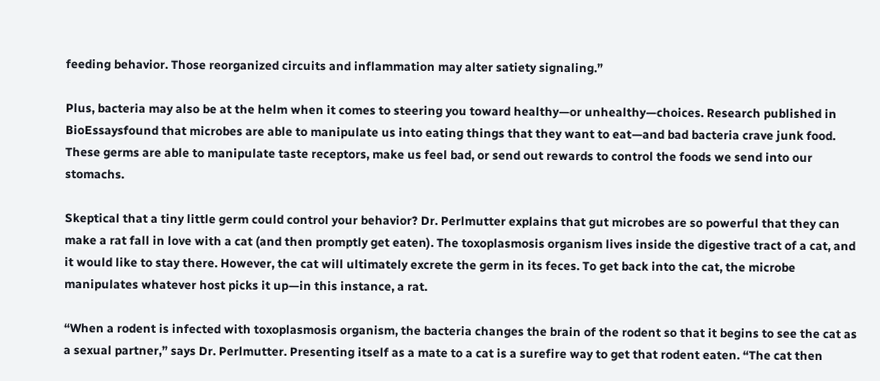feeding behavior. Those reorganized circuits and inflammation may alter satiety signaling.”

Plus, bacteria may also be at the helm when it comes to steering you toward healthy—or unhealthy—choices. Research published in BioEssaysfound that microbes are able to manipulate us into eating things that they want to eat—and bad bacteria crave junk food. These germs are able to manipulate taste receptors, make us feel bad, or send out rewards to control the foods we send into our stomachs.

Skeptical that a tiny little germ could control your behavior? Dr. Perlmutter explains that gut microbes are so powerful that they can make a rat fall in love with a cat (and then promptly get eaten). The toxoplasmosis organism lives inside the digestive tract of a cat, and it would like to stay there. However, the cat will ultimately excrete the germ in its feces. To get back into the cat, the microbe manipulates whatever host picks it up—in this instance, a rat.

“When a rodent is infected with toxoplasmosis organism, the bacteria changes the brain of the rodent so that it begins to see the cat as a sexual partner,” says Dr. Perlmutter. Presenting itself as a mate to a cat is a surefire way to get that rodent eaten. “The cat then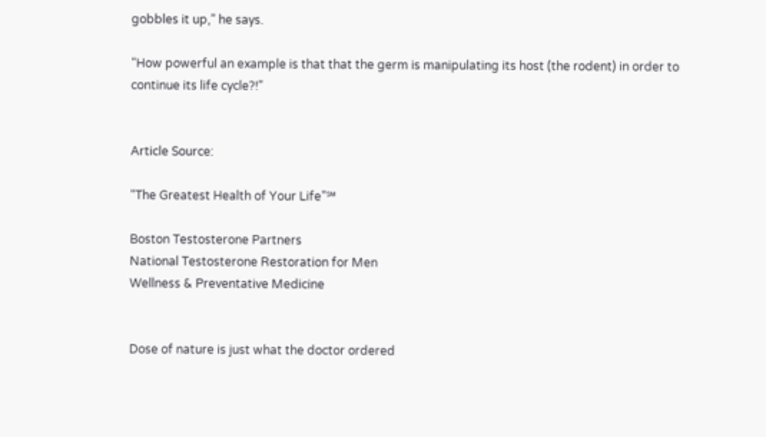gobbles it up,” he says.

“How powerful an example is that that the germ is manipulating its host (the rodent) in order to continue its life cycle?!”


Article Source:

“The Greatest Health of Your Life”℠

Boston Testosterone Partners
National Testosterone Restoration for Men
Wellness & Preventative Medicine


Dose of nature is just what the doctor ordered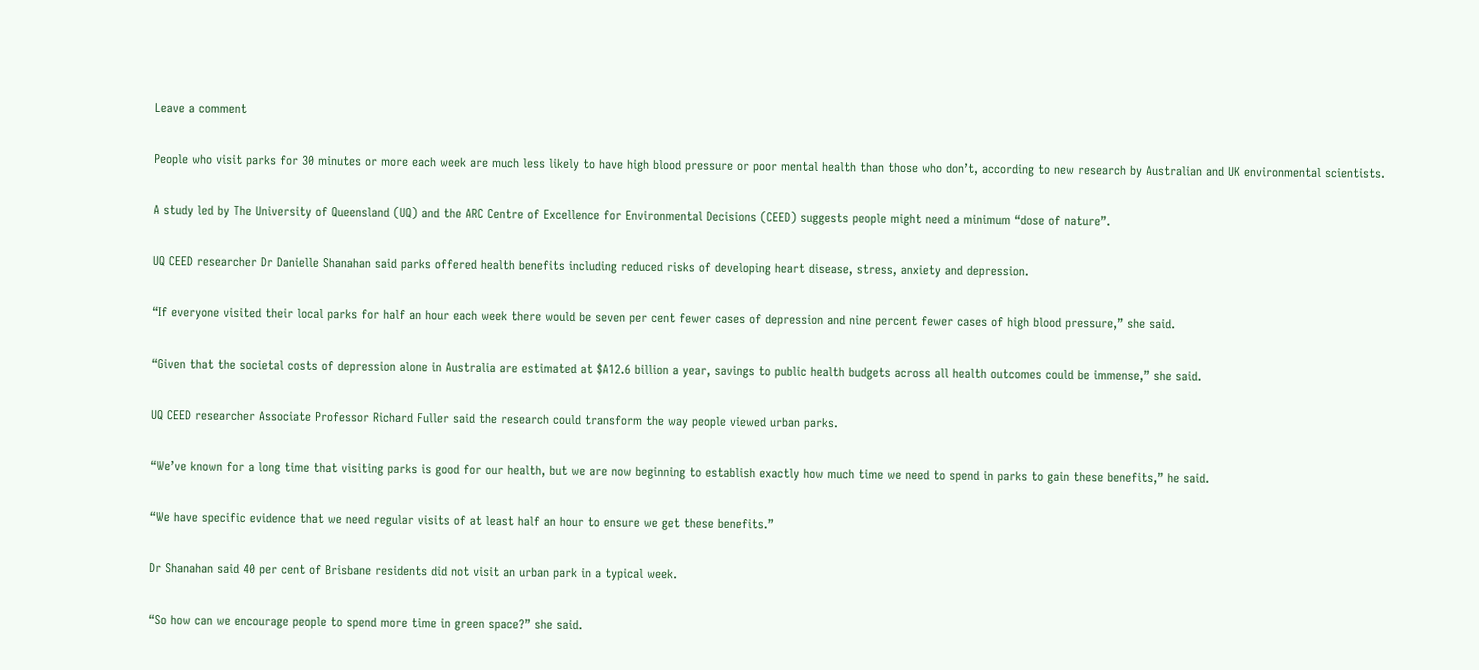Leave a comment

People who visit parks for 30 minutes or more each week are much less likely to have high blood pressure or poor mental health than those who don’t, according to new research by Australian and UK environmental scientists.

A study led by The University of Queensland (UQ) and the ARC Centre of Excellence for Environmental Decisions (CEED) suggests people might need a minimum “dose of nature”.

UQ CEED researcher Dr Danielle Shanahan said parks offered health benefits including reduced risks of developing heart disease, stress, anxiety and depression.

“If everyone visited their local parks for half an hour each week there would be seven per cent fewer cases of depression and nine percent fewer cases of high blood pressure,” she said.

“Given that the societal costs of depression alone in Australia are estimated at $A12.6 billion a year, savings to public health budgets across all health outcomes could be immense,” she said.

UQ CEED researcher Associate Professor Richard Fuller said the research could transform the way people viewed urban parks.

“We’ve known for a long time that visiting parks is good for our health, but we are now beginning to establish exactly how much time we need to spend in parks to gain these benefits,” he said.

“We have specific evidence that we need regular visits of at least half an hour to ensure we get these benefits.”

Dr Shanahan said 40 per cent of Brisbane residents did not visit an urban park in a typical week.

“So how can we encourage people to spend more time in green space?” she said.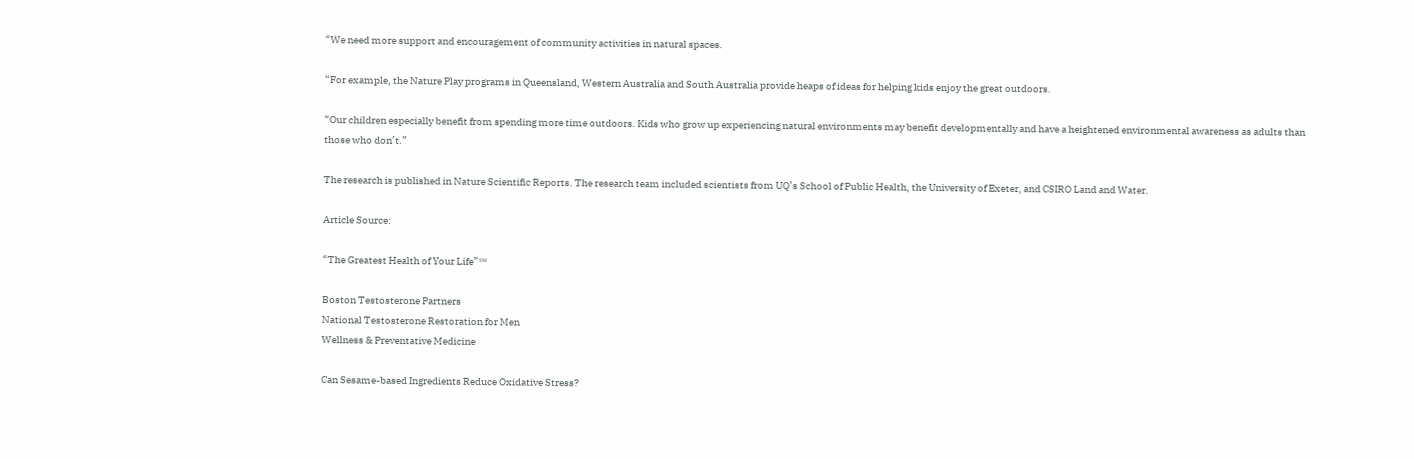“We need more support and encouragement of community activities in natural spaces.

“For example, the Nature Play programs in Queensland, Western Australia and South Australia provide heaps of ideas for helping kids enjoy the great outdoors.

“Our children especially benefit from spending more time outdoors. Kids who grow up experiencing natural environments may benefit developmentally and have a heightened environmental awareness as adults than those who don’t.”

The research is published in Nature Scientific Reports. The research team included scientists from UQ’s School of Public Health, the University of Exeter, and CSIRO Land and Water.

Article Source:

“The Greatest Health of Your Life”℠

Boston Testosterone Partners
National Testosterone Restoration for Men
Wellness & Preventative Medicine

Can Sesame-based Ingredients Reduce Oxidative Stress?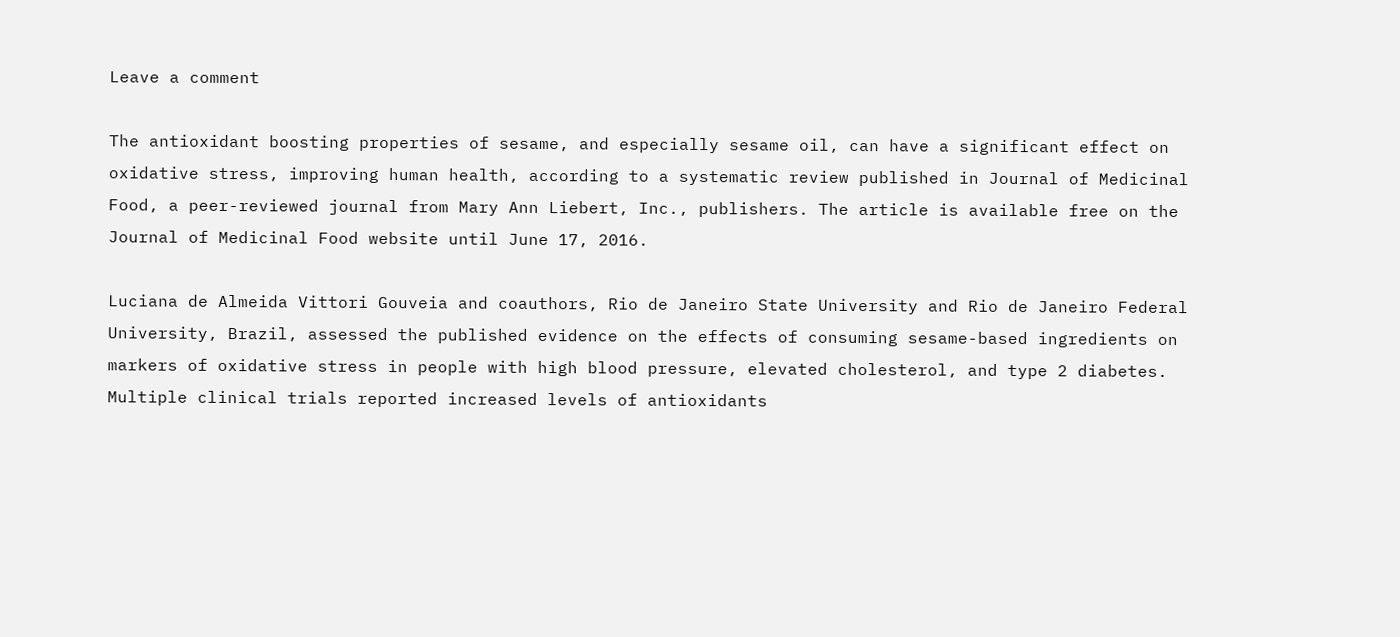Leave a comment

The antioxidant boosting properties of sesame, and especially sesame oil, can have a significant effect on oxidative stress, improving human health, according to a systematic review published in Journal of Medicinal Food, a peer-reviewed journal from Mary Ann Liebert, Inc., publishers. The article is available free on the Journal of Medicinal Food website until June 17, 2016.

Luciana de Almeida Vittori Gouveia and coauthors, Rio de Janeiro State University and Rio de Janeiro Federal University, Brazil, assessed the published evidence on the effects of consuming sesame-based ingredients on markers of oxidative stress in people with high blood pressure, elevated cholesterol, and type 2 diabetes. Multiple clinical trials reported increased levels of antioxidants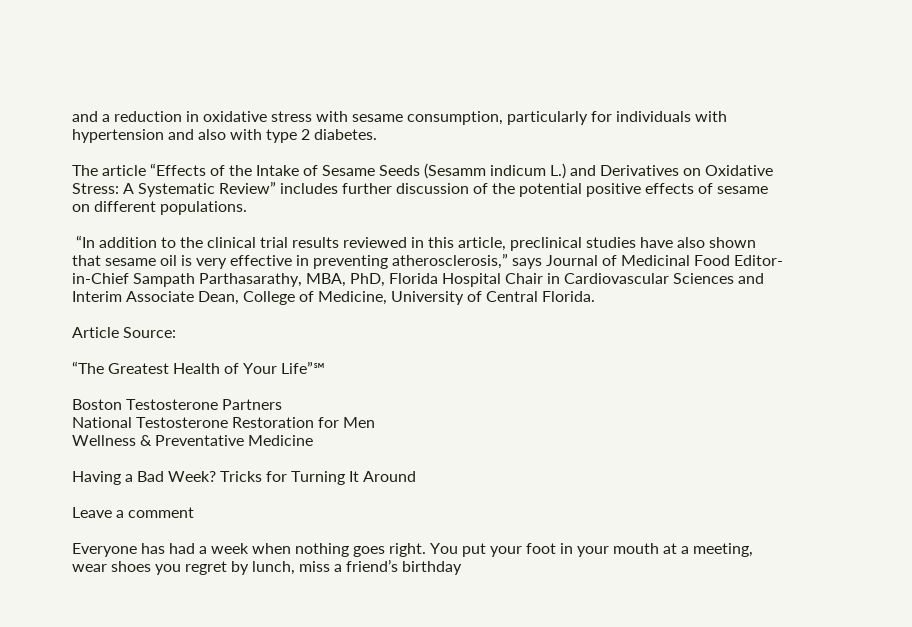and a reduction in oxidative stress with sesame consumption, particularly for individuals with hypertension and also with type 2 diabetes.

The article “Effects of the Intake of Sesame Seeds (Sesamm indicum L.) and Derivatives on Oxidative Stress: A Systematic Review” includes further discussion of the potential positive effects of sesame on different populations.

 “In addition to the clinical trial results reviewed in this article, preclinical studies have also shown that sesame oil is very effective in preventing atherosclerosis,” says Journal of Medicinal Food Editor-in-Chief Sampath Parthasarathy, MBA, PhD, Florida Hospital Chair in Cardiovascular Sciences and Interim Associate Dean, College of Medicine, University of Central Florida.

Article Source:

“The Greatest Health of Your Life”℠

Boston Testosterone Partners
National Testosterone Restoration for Men
Wellness & Preventative Medicine

Having a Bad Week? Tricks for Turning It Around

Leave a comment

Everyone has had a week when nothing goes right. You put your foot in your mouth at a meeting, wear shoes you regret by lunch, miss a friend’s birthday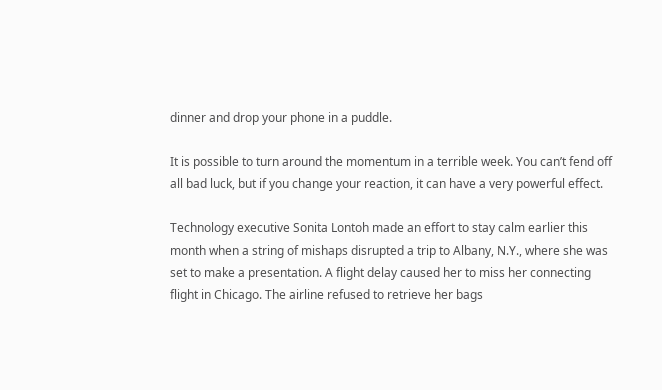dinner and drop your phone in a puddle.

It is possible to turn around the momentum in a terrible week. You can’t fend off all bad luck, but if you change your reaction, it can have a very powerful effect.

Technology executive Sonita Lontoh made an effort to stay calm earlier this month when a string of mishaps disrupted a trip to Albany, N.Y., where she was set to make a presentation. A flight delay caused her to miss her connecting flight in Chicago. The airline refused to retrieve her bags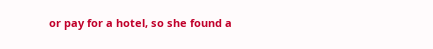or pay for a hotel, so she found a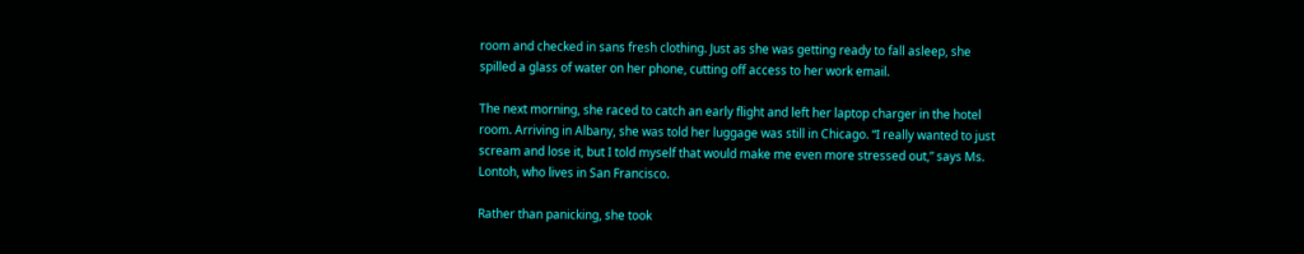room and checked in sans fresh clothing. Just as she was getting ready to fall asleep, she spilled a glass of water on her phone, cutting off access to her work email.

The next morning, she raced to catch an early flight and left her laptop charger in the hotel room. Arriving in Albany, she was told her luggage was still in Chicago. “I really wanted to just scream and lose it, but I told myself that would make me even more stressed out,” says Ms. Lontoh, who lives in San Francisco.

Rather than panicking, she took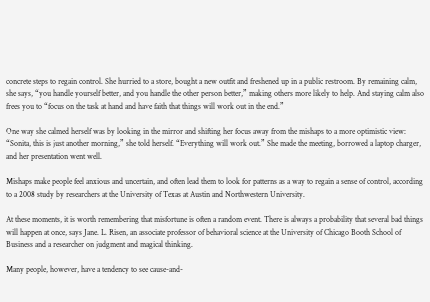concrete steps to regain control. She hurried to a store, bought a new outfit and freshened up in a public restroom. By remaining calm, she says, “you handle yourself better, and you handle the other person better,” making others more likely to help. And staying calm also frees you to “focus on the task at hand and have faith that things will work out in the end.”

One way she calmed herself was by looking in the mirror and shifting her focus away from the mishaps to a more optimistic view: “Sonita, this is just another morning,” she told herself. “Everything will work out.” She made the meeting, borrowed a laptop charger, and her presentation went well.

Mishaps make people feel anxious and uncertain, and often lead them to look for patterns as a way to regain a sense of control, according to a 2008 study by researchers at the University of Texas at Austin and Northwestern University.

At these moments, it is worth remembering that misfortune is often a random event. There is always a probability that several bad things will happen at once, says Jane. L. Risen, an associate professor of behavioral science at the University of Chicago Booth School of Business and a researcher on judgment and magical thinking.

Many people, however, have a tendency to see cause-and-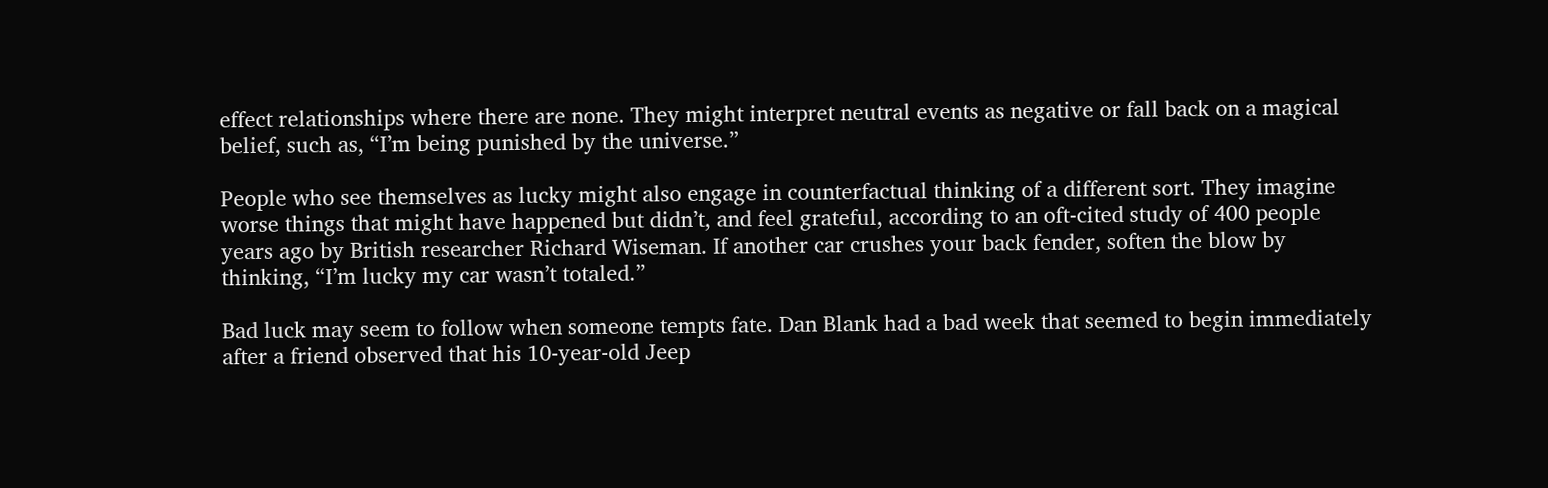effect relationships where there are none. They might interpret neutral events as negative or fall back on a magical belief, such as, “I’m being punished by the universe.”

People who see themselves as lucky might also engage in counterfactual thinking of a different sort. They imagine worse things that might have happened but didn’t, and feel grateful, according to an oft-cited study of 400 people years ago by British researcher Richard Wiseman. If another car crushes your back fender, soften the blow by thinking, “I’m lucky my car wasn’t totaled.”

Bad luck may seem to follow when someone tempts fate. Dan Blank had a bad week that seemed to begin immediately after a friend observed that his 10-year-old Jeep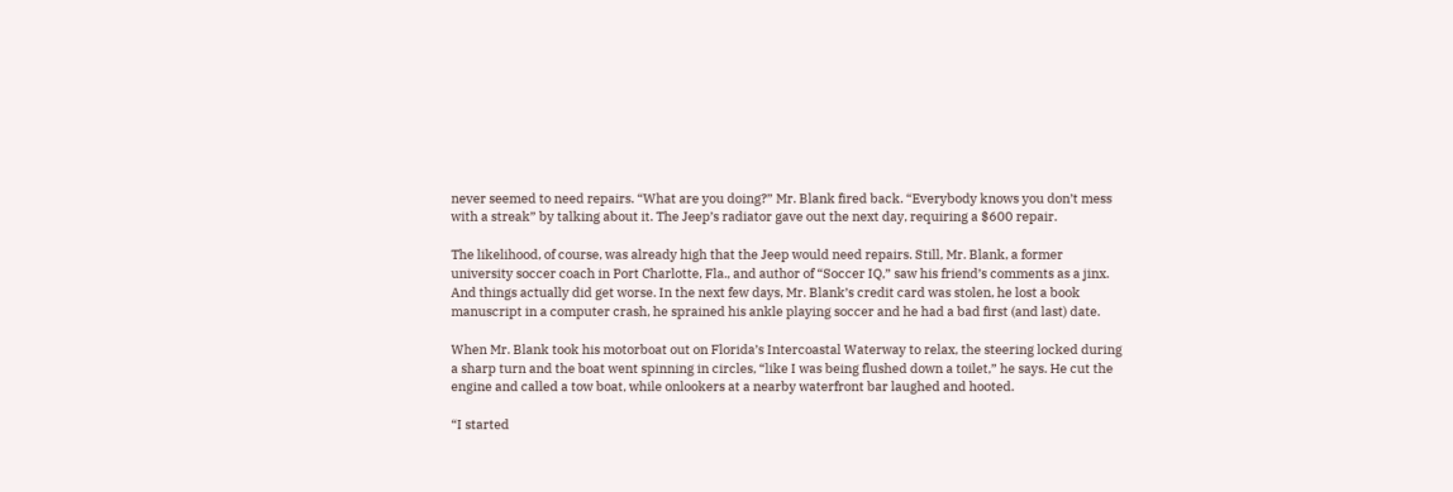never seemed to need repairs. “What are you doing?” Mr. Blank fired back. “Everybody knows you don’t mess with a streak” by talking about it. The Jeep’s radiator gave out the next day, requiring a $600 repair.

The likelihood, of course, was already high that the Jeep would need repairs. Still, Mr. Blank, a former university soccer coach in Port Charlotte, Fla., and author of “Soccer IQ,” saw his friend’s comments as a jinx. And things actually did get worse. In the next few days, Mr. Blank’s credit card was stolen, he lost a book manuscript in a computer crash, he sprained his ankle playing soccer and he had a bad first (and last) date.

When Mr. Blank took his motorboat out on Florida’s Intercoastal Waterway to relax, the steering locked during a sharp turn and the boat went spinning in circles, “like I was being flushed down a toilet,” he says. He cut the engine and called a tow boat, while onlookers at a nearby waterfront bar laughed and hooted.

“I started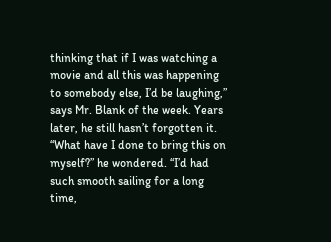thinking that if I was watching a movie and all this was happening to somebody else, I’d be laughing,” says Mr. Blank of the week. Years later, he still hasn’t forgotten it. “What have I done to bring this on myself?” he wondered. “I’d had such smooth sailing for a long time,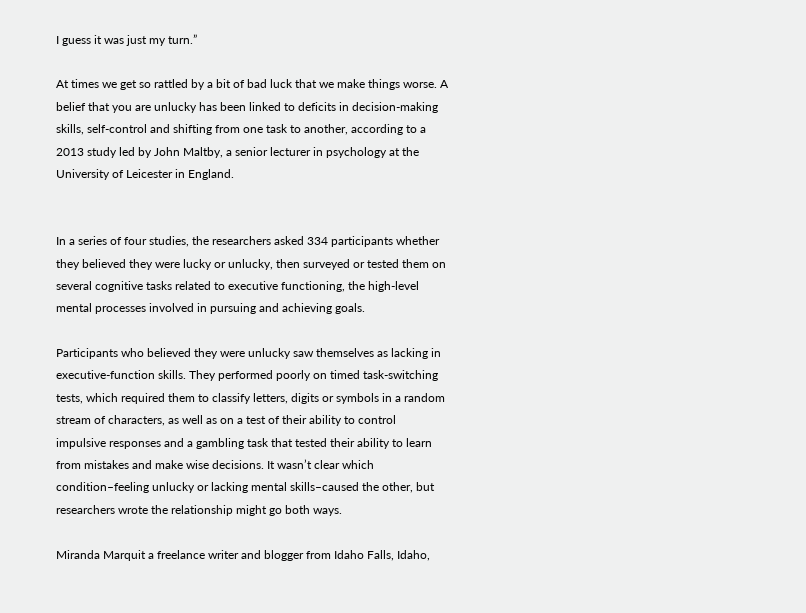I guess it was just my turn.”

At times we get so rattled by a bit of bad luck that we make things worse. A belief that you are unlucky has been linked to deficits in decision-making skills, self-control and shifting from one task to another, according to a 2013 study led by John Maltby, a senior lecturer in psychology at the University of Leicester in England.


In a series of four studies, the researchers asked 334 participants whether they believed they were lucky or unlucky, then surveyed or tested them on several cognitive tasks related to executive functioning, the high-level mental processes involved in pursuing and achieving goals.

Participants who believed they were unlucky saw themselves as lacking in executive-function skills. They performed poorly on timed task-switching tests, which required them to classify letters, digits or symbols in a random stream of characters, as well as on a test of their ability to control impulsive responses and a gambling task that tested their ability to learn from mistakes and make wise decisions. It wasn’t clear which condition–feeling unlucky or lacking mental skills–caused the other, but researchers wrote the relationship might go both ways.

Miranda Marquit a freelance writer and blogger from Idaho Falls, Idaho,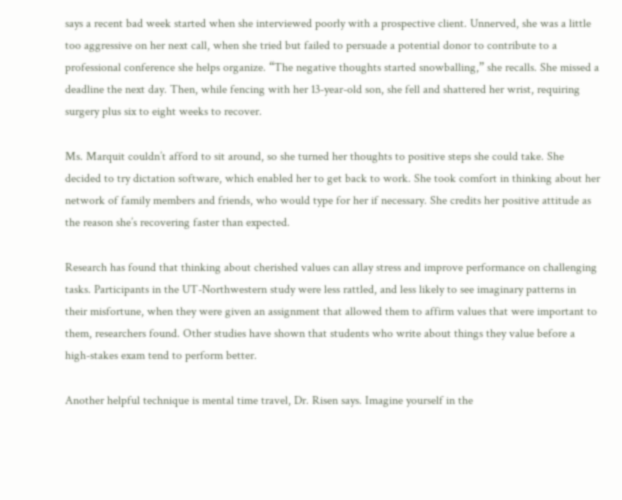says a recent bad week started when she interviewed poorly with a prospective client. Unnerved, she was a little too aggressive on her next call, when she tried but failed to persuade a potential donor to contribute to a professional conference she helps organize. “The negative thoughts started snowballing,” she recalls. She missed a deadline the next day. Then, while fencing with her 13-year-old son, she fell and shattered her wrist, requiring surgery plus six to eight weeks to recover.

Ms. Marquit couldn’t afford to sit around, so she turned her thoughts to positive steps she could take. She decided to try dictation software, which enabled her to get back to work. She took comfort in thinking about her network of family members and friends, who would type for her if necessary. She credits her positive attitude as the reason she’s recovering faster than expected.

Research has found that thinking about cherished values can allay stress and improve performance on challenging tasks. Participants in the UT-Northwestern study were less rattled, and less likely to see imaginary patterns in their misfortune, when they were given an assignment that allowed them to affirm values that were important to them, researchers found. Other studies have shown that students who write about things they value before a high-stakes exam tend to perform better.

Another helpful technique is mental time travel, Dr. Risen says. Imagine yourself in the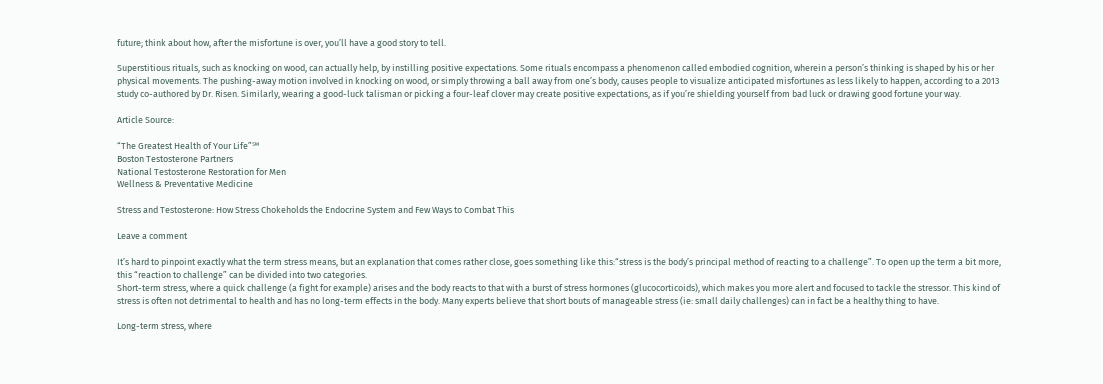future; think about how, after the misfortune is over, you’ll have a good story to tell.

Superstitious rituals, such as knocking on wood, can actually help, by instilling positive expectations. Some rituals encompass a phenomenon called embodied cognition, wherein a person’s thinking is shaped by his or her physical movements. The pushing-away motion involved in knocking on wood, or simply throwing a ball away from one’s body, causes people to visualize anticipated misfortunes as less likely to happen, according to a 2013 study co-authored by Dr. Risen. Similarly, wearing a good-luck talisman or picking a four-leaf clover may create positive expectations, as if you’re shielding yourself from bad luck or drawing good fortune your way.

Article Source:

“The Greatest Health of Your Life”℠
Boston Testosterone Partners
National Testosterone Restoration for Men
Wellness & Preventative Medicine

Stress and Testosterone: How Stress Chokeholds the Endocrine System and Few Ways to Combat This

Leave a comment

It’s hard to pinpoint exactly what the term stress means, but an explanation that comes rather close, goes something like this:“stress is the body’s principal method of reacting to a challenge”. To open up the term a bit more, this “reaction to challenge” can be divided into two categories.
Short-term stress, where a quick challenge (a fight for example) arises and the body reacts to that with a burst of stress hormones (glucocorticoids), which makes you more alert and focused to tackle the stressor. This kind of stress is often not detrimental to health and has no long-term effects in the body. Many experts believe that short bouts of manageable stress (ie: small daily challenges) can in fact be a healthy thing to have.

Long-term stress, where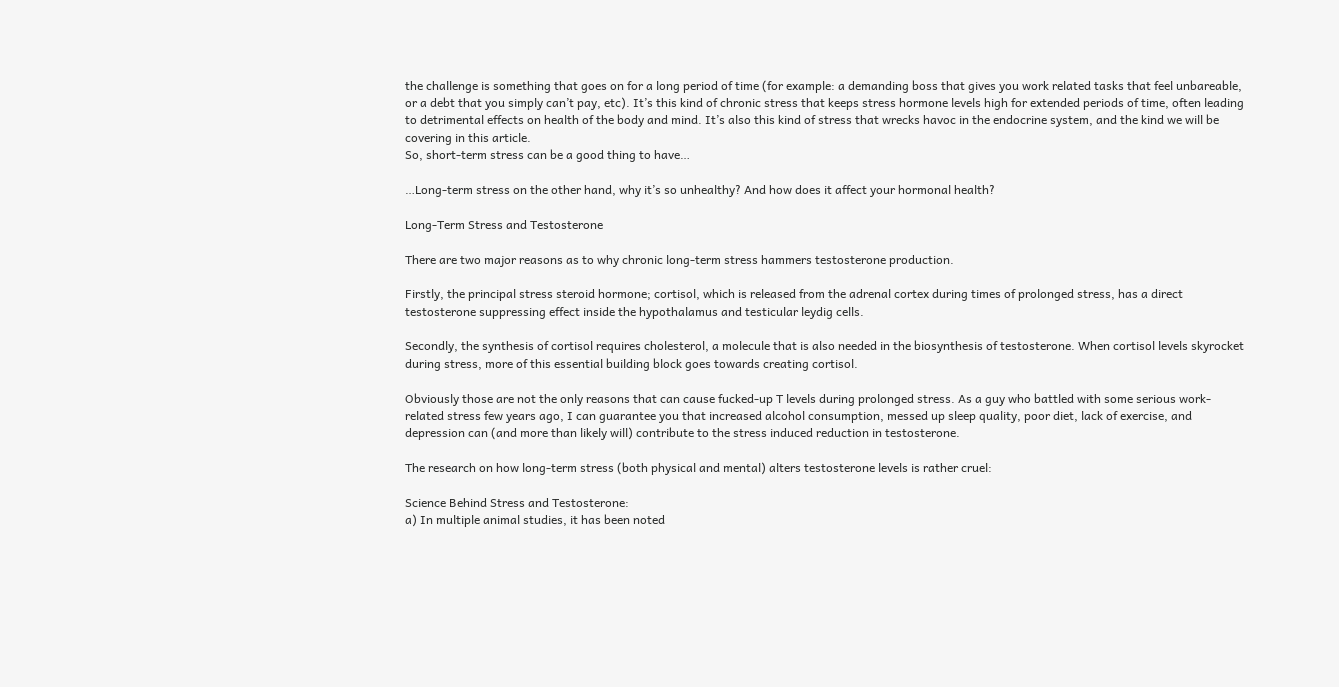the challenge is something that goes on for a long period of time (for example: a demanding boss that gives you work related tasks that feel unbareable, or a debt that you simply can’t pay, etc). It’s this kind of chronic stress that keeps stress hormone levels high for extended periods of time, often leading to detrimental effects on health of the body and mind. It’s also this kind of stress that wrecks havoc in the endocrine system, and the kind we will be covering in this article.
So, short-term stress can be a good thing to have…

…Long-term stress on the other hand, why it’s so unhealthy? And how does it affect your hormonal health?

Long-Term Stress and Testosterone

There are two major reasons as to why chronic long-term stress hammers testosterone production.

Firstly, the principal stress steroid hormone; cortisol, which is released from the adrenal cortex during times of prolonged stress, has a direct testosterone suppressing effect inside the hypothalamus and testicular leydig cells.

Secondly, the synthesis of cortisol requires cholesterol, a molecule that is also needed in the biosynthesis of testosterone. When cortisol levels skyrocket during stress, more of this essential building block goes towards creating cortisol.

Obviously those are not the only reasons that can cause fucked-up T levels during prolonged stress. As a guy who battled with some serious work-related stress few years ago, I can guarantee you that increased alcohol consumption, messed up sleep quality, poor diet, lack of exercise, and depression can (and more than likely will) contribute to the stress induced reduction in testosterone.

The research on how long-term stress (both physical and mental) alters testosterone levels is rather cruel:

Science Behind Stress and Testosterone:
a) In multiple animal studies, it has been noted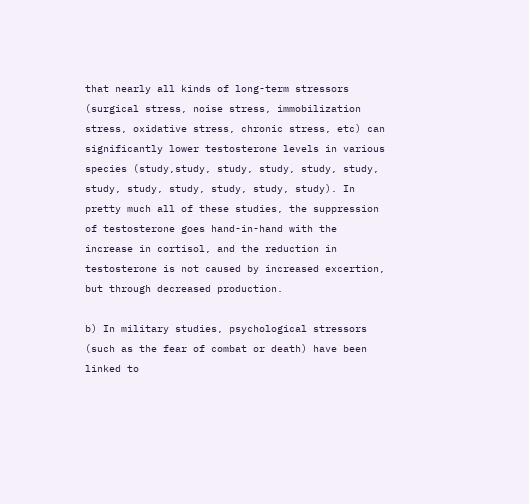that nearly all kinds of long-term stressors (surgical stress, noise stress, immobilization stress, oxidative stress, chronic stress, etc) can significantly lower testosterone levels in various species (study,study, study, study, study, study, study, study, study, study, study, study). In pretty much all of these studies, the suppression of testosterone goes hand-in-hand with the increase in cortisol, and the reduction in testosterone is not caused by increased excertion, but through decreased production.

b) In military studies, psychological stressors (such as the fear of combat or death) have been linked to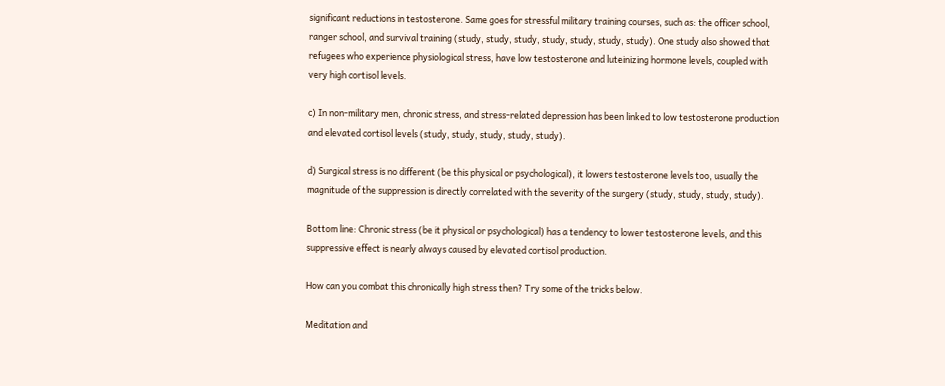significant reductions in testosterone. Same goes for stressful military training courses, such as: the officer school, ranger school, and survival training (study, study, study, study, study, study, study). One study also showed that refugees who experience physiological stress, have low testosterone and luteinizing hormone levels, coupled with very high cortisol levels.

c) In non-military men, chronic stress, and stress-related depression has been linked to low testosterone production and elevated cortisol levels (study, study, study, study, study).

d) Surgical stress is no different (be this physical or psychological), it lowers testosterone levels too, usually the magnitude of the suppression is directly correlated with the severity of the surgery (study, study, study, study).

Bottom line: Chronic stress (be it physical or psychological) has a tendency to lower testosterone levels, and this suppressive effect is nearly always caused by elevated cortisol production.

How can you combat this chronically high stress then? Try some of the tricks below.

Meditation and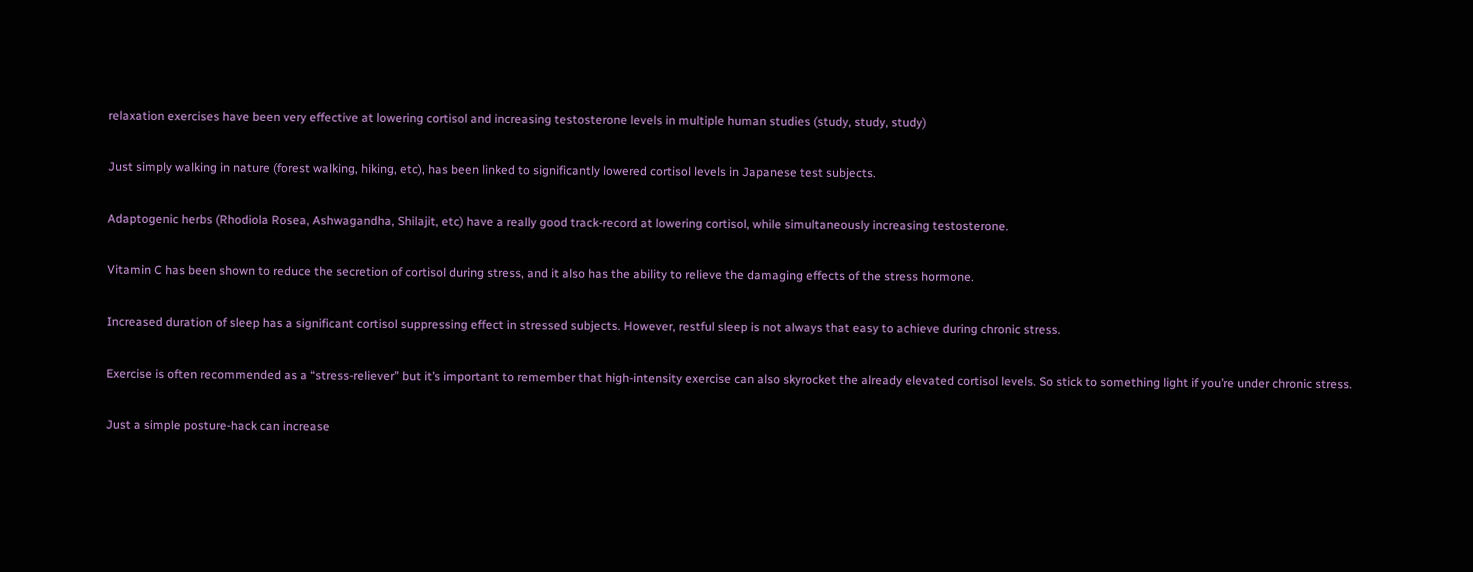relaxation exercises have been very effective at lowering cortisol and increasing testosterone levels in multiple human studies (study, study, study)

Just simply walking in nature (forest walking, hiking, etc), has been linked to significantly lowered cortisol levels in Japanese test subjects.

Adaptogenic herbs (Rhodiola Rosea, Ashwagandha, Shilajit, etc) have a really good track-record at lowering cortisol, while simultaneously increasing testosterone.

Vitamin C has been shown to reduce the secretion of cortisol during stress, and it also has the ability to relieve the damaging effects of the stress hormone.

Increased duration of sleep has a significant cortisol suppressing effect in stressed subjects. However, restful sleep is not always that easy to achieve during chronic stress.

Exercise is often recommended as a “stress-reliever” but it’s important to remember that high-intensity exercise can also skyrocket the already elevated cortisol levels. So stick to something light if you’re under chronic stress.

Just a simple posture-hack can increase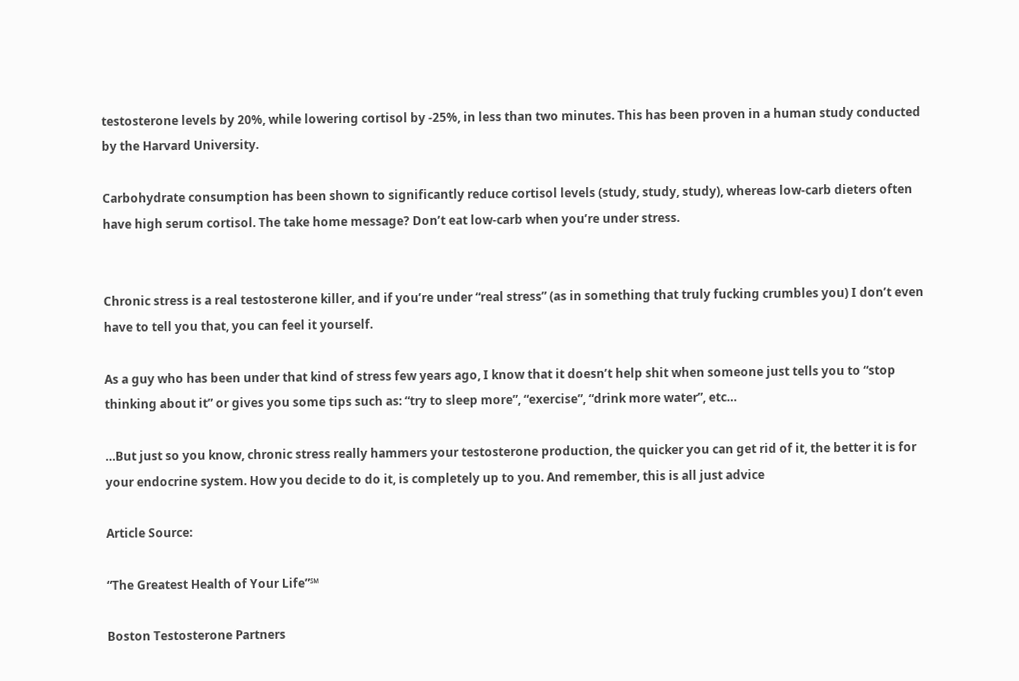testosterone levels by 20%, while lowering cortisol by -25%, in less than two minutes. This has been proven in a human study conducted by the Harvard University.

Carbohydrate consumption has been shown to significantly reduce cortisol levels (study, study, study), whereas low-carb dieters often have high serum cortisol. The take home message? Don’t eat low-carb when you’re under stress.


Chronic stress is a real testosterone killer, and if you’re under “real stress” (as in something that truly fucking crumbles you) I don’t even have to tell you that, you can feel it yourself.

As a guy who has been under that kind of stress few years ago, I know that it doesn’t help shit when someone just tells you to “stop thinking about it” or gives you some tips such as: “try to sleep more”, “exercise”, “drink more water”, etc…

…But just so you know, chronic stress really hammers your testosterone production, the quicker you can get rid of it, the better it is for your endocrine system. How you decide to do it, is completely up to you. And remember, this is all just advice

Article Source:

“The Greatest Health of Your Life”℠

Boston Testosterone Partners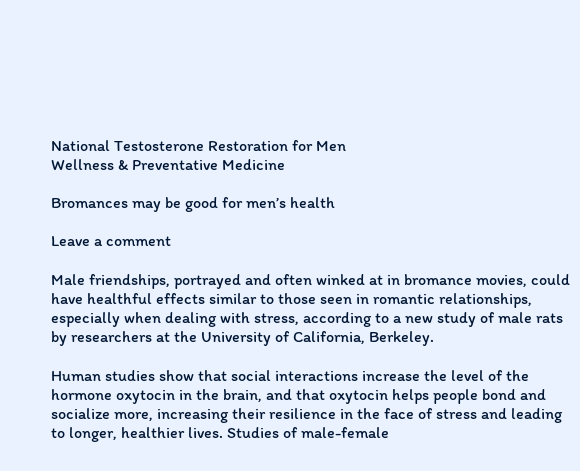National Testosterone Restoration for Men
Wellness & Preventative Medicine

Bromances may be good for men’s health

Leave a comment

Male friendships, portrayed and often winked at in bromance movies, could have healthful effects similar to those seen in romantic relationships, especially when dealing with stress, according to a new study of male rats by researchers at the University of California, Berkeley.

Human studies show that social interactions increase the level of the hormone oxytocin in the brain, and that oxytocin helps people bond and socialize more, increasing their resilience in the face of stress and leading to longer, healthier lives. Studies of male-female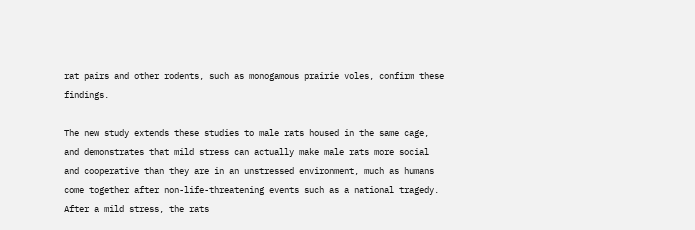rat pairs and other rodents, such as monogamous prairie voles, confirm these findings.

The new study extends these studies to male rats housed in the same cage, and demonstrates that mild stress can actually make male rats more social and cooperative than they are in an unstressed environment, much as humans come together after non-life-threatening events such as a national tragedy. After a mild stress, the rats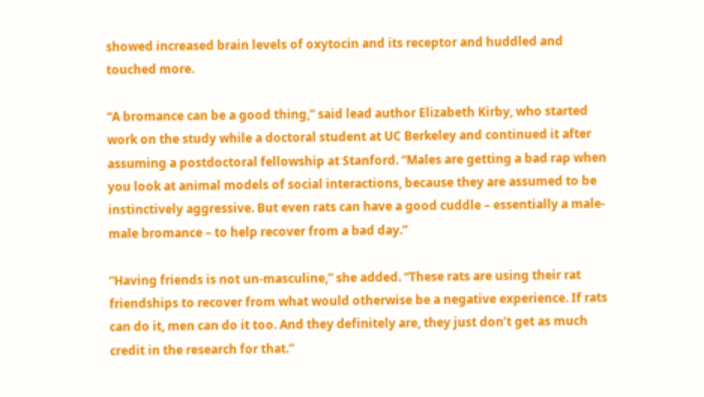showed increased brain levels of oxytocin and its receptor and huddled and touched more.

“A bromance can be a good thing,” said lead author Elizabeth Kirby, who started work on the study while a doctoral student at UC Berkeley and continued it after assuming a postdoctoral fellowship at Stanford. “Males are getting a bad rap when you look at animal models of social interactions, because they are assumed to be instinctively aggressive. But even rats can have a good cuddle – essentially a male-male bromance – to help recover from a bad day.”

“Having friends is not un-masculine,” she added. “These rats are using their rat friendships to recover from what would otherwise be a negative experience. If rats can do it, men can do it too. And they definitely are, they just don’t get as much credit in the research for that.”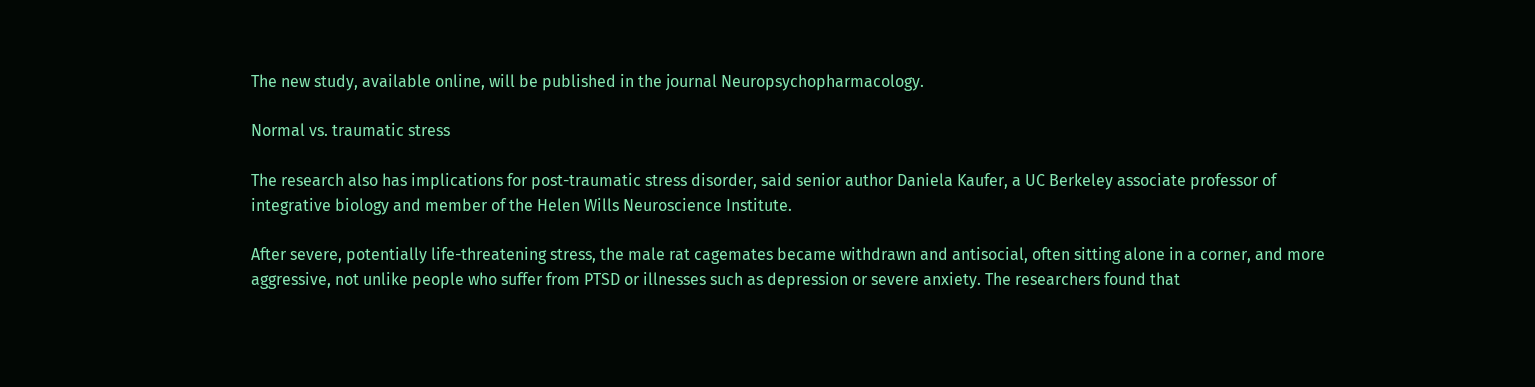The new study, available online, will be published in the journal Neuropsychopharmacology.

Normal vs. traumatic stress

The research also has implications for post-traumatic stress disorder, said senior author Daniela Kaufer, a UC Berkeley associate professor of integrative biology and member of the Helen Wills Neuroscience Institute.

After severe, potentially life-threatening stress, the male rat cagemates became withdrawn and antisocial, often sitting alone in a corner, and more aggressive, not unlike people who suffer from PTSD or illnesses such as depression or severe anxiety. The researchers found that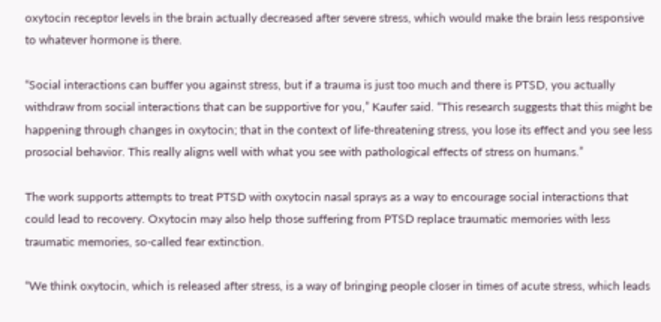oxytocin receptor levels in the brain actually decreased after severe stress, which would make the brain less responsive to whatever hormone is there.

“Social interactions can buffer you against stress, but if a trauma is just too much and there is PTSD, you actually withdraw from social interactions that can be supportive for you,” Kaufer said. “This research suggests that this might be happening through changes in oxytocin; that in the context of life-threatening stress, you lose its effect and you see less prosocial behavior. This really aligns well with what you see with pathological effects of stress on humans.”

The work supports attempts to treat PTSD with oxytocin nasal sprays as a way to encourage social interactions that could lead to recovery. Oxytocin may also help those suffering from PTSD replace traumatic memories with less traumatic memories, so-called fear extinction.

“We think oxytocin, which is released after stress, is a way of bringing people closer in times of acute stress, which leads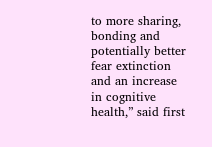to more sharing, bonding and potentially better fear extinction and an increase in cognitive health,” said first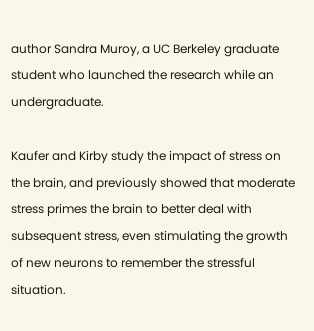author Sandra Muroy, a UC Berkeley graduate student who launched the research while an undergraduate.

Kaufer and Kirby study the impact of stress on the brain, and previously showed that moderate stress primes the brain to better deal with subsequent stress, even stimulating the growth of new neurons to remember the stressful situation.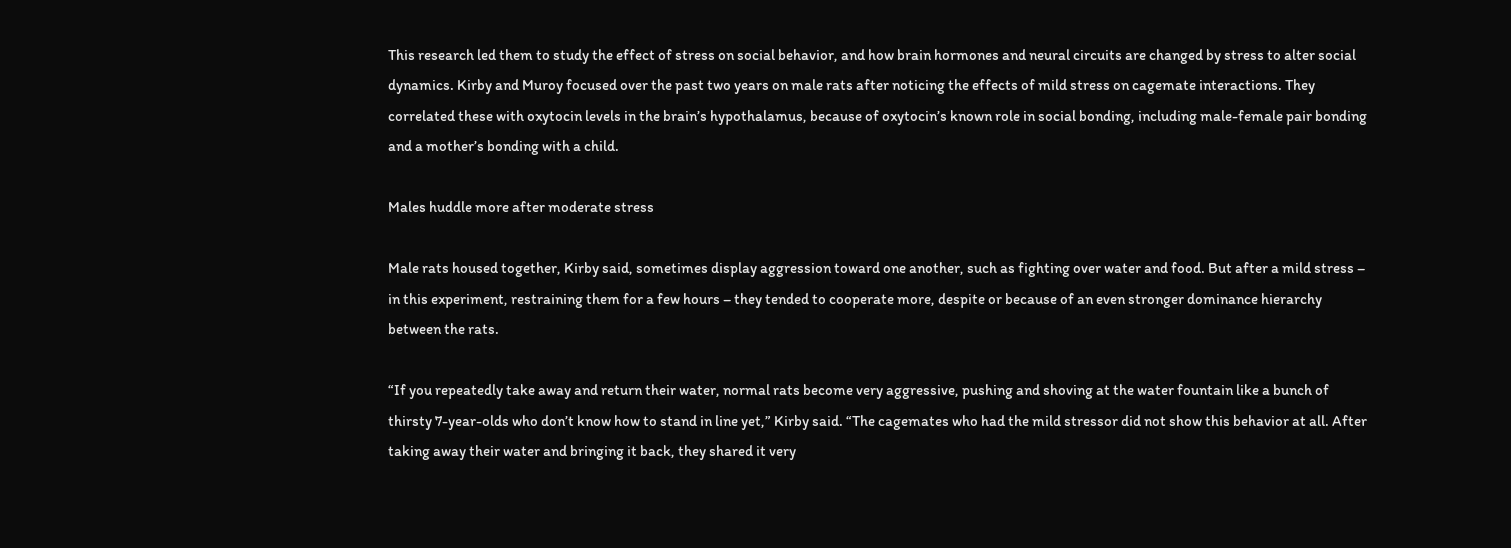This research led them to study the effect of stress on social behavior, and how brain hormones and neural circuits are changed by stress to alter social dynamics. Kirby and Muroy focused over the past two years on male rats after noticing the effects of mild stress on cagemate interactions. They correlated these with oxytocin levels in the brain’s hypothalamus, because of oxytocin’s known role in social bonding, including male-female pair bonding and a mother’s bonding with a child.

Males huddle more after moderate stress

Male rats housed together, Kirby said, sometimes display aggression toward one another, such as fighting over water and food. But after a mild stress – in this experiment, restraining them for a few hours – they tended to cooperate more, despite or because of an even stronger dominance hierarchy between the rats.

“If you repeatedly take away and return their water, normal rats become very aggressive, pushing and shoving at the water fountain like a bunch of thirsty 7-year-olds who don’t know how to stand in line yet,” Kirby said. “The cagemates who had the mild stressor did not show this behavior at all. After taking away their water and bringing it back, they shared it very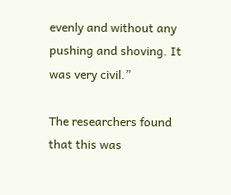evenly and without any pushing and shoving. It was very civil.”

The researchers found that this was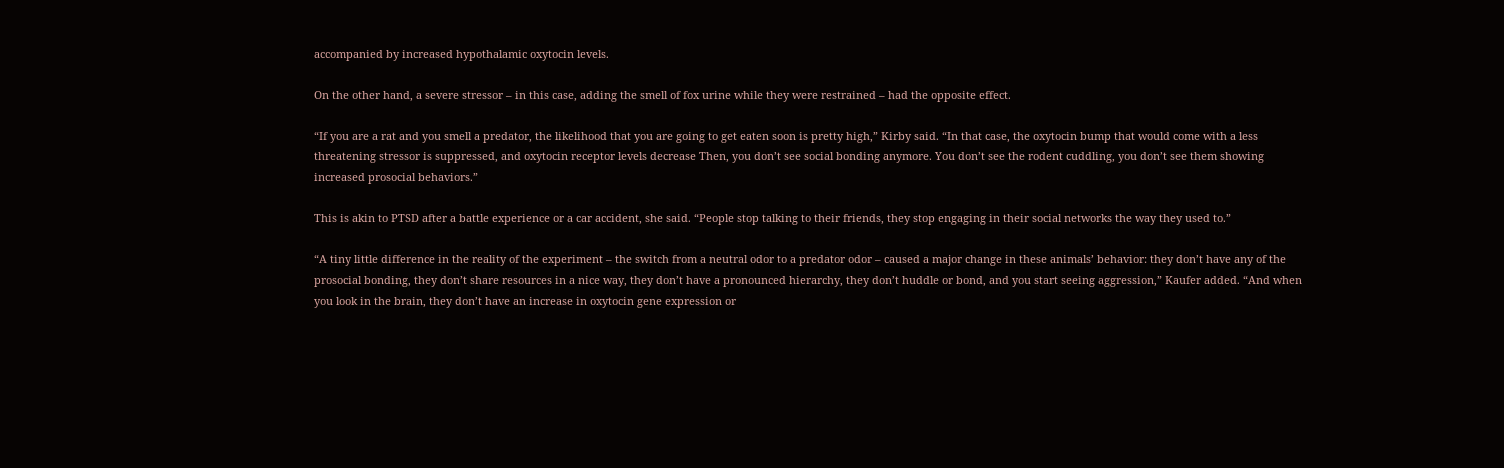accompanied by increased hypothalamic oxytocin levels.

On the other hand, a severe stressor – in this case, adding the smell of fox urine while they were restrained – had the opposite effect.

“If you are a rat and you smell a predator, the likelihood that you are going to get eaten soon is pretty high,” Kirby said. “In that case, the oxytocin bump that would come with a less threatening stressor is suppressed, and oxytocin receptor levels decrease Then, you don’t see social bonding anymore. You don’t see the rodent cuddling, you don’t see them showing increased prosocial behaviors.”

This is akin to PTSD after a battle experience or a car accident, she said. “People stop talking to their friends, they stop engaging in their social networks the way they used to.”

“A tiny little difference in the reality of the experiment – the switch from a neutral odor to a predator odor – caused a major change in these animals’ behavior: they don’t have any of the prosocial bonding, they don’t share resources in a nice way, they don’t have a pronounced hierarchy, they don’t huddle or bond, and you start seeing aggression,” Kaufer added. “And when you look in the brain, they don’t have an increase in oxytocin gene expression or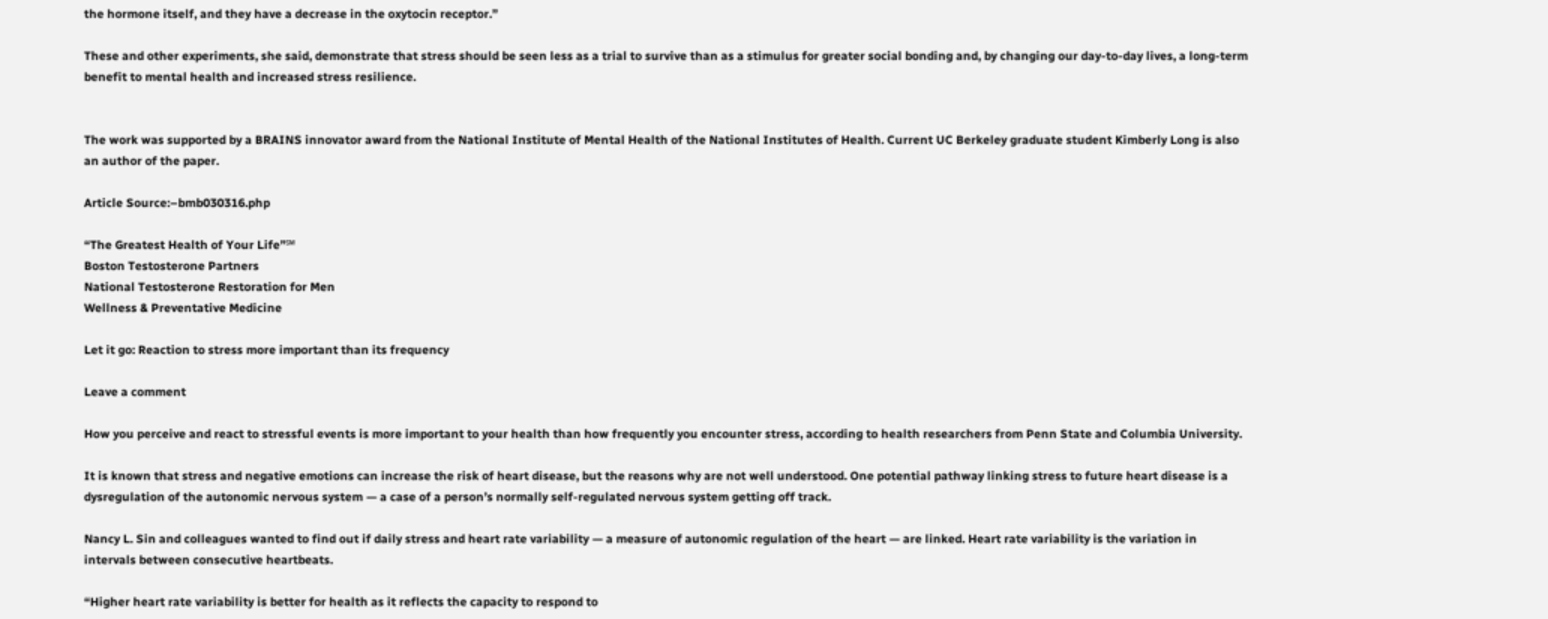the hormone itself, and they have a decrease in the oxytocin receptor.”

These and other experiments, she said, demonstrate that stress should be seen less as a trial to survive than as a stimulus for greater social bonding and, by changing our day-to-day lives, a long-term benefit to mental health and increased stress resilience.


The work was supported by a BRAINS innovator award from the National Institute of Mental Health of the National Institutes of Health. Current UC Berkeley graduate student Kimberly Long is also an author of the paper.

Article Source:–bmb030316.php

“The Greatest Health of Your Life”℠
Boston Testosterone Partners
National Testosterone Restoration for Men
Wellness & Preventative Medicine

Let it go: Reaction to stress more important than its frequency

Leave a comment

How you perceive and react to stressful events is more important to your health than how frequently you encounter stress, according to health researchers from Penn State and Columbia University.

It is known that stress and negative emotions can increase the risk of heart disease, but the reasons why are not well understood. One potential pathway linking stress to future heart disease is a dysregulation of the autonomic nervous system — a case of a person’s normally self-regulated nervous system getting off track.

Nancy L. Sin and colleagues wanted to find out if daily stress and heart rate variability — a measure of autonomic regulation of the heart — are linked. Heart rate variability is the variation in intervals between consecutive heartbeats.

“Higher heart rate variability is better for health as it reflects the capacity to respond to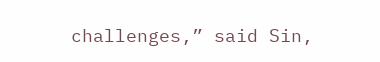challenges,” said Sin,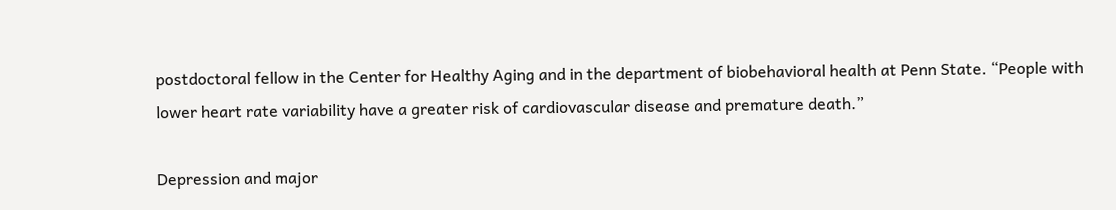postdoctoral fellow in the Center for Healthy Aging and in the department of biobehavioral health at Penn State. “People with lower heart rate variability have a greater risk of cardiovascular disease and premature death.”

Depression and major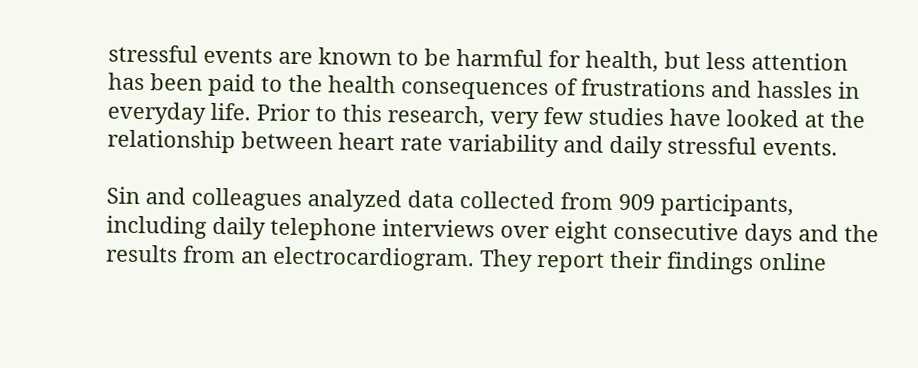stressful events are known to be harmful for health, but less attention has been paid to the health consequences of frustrations and hassles in everyday life. Prior to this research, very few studies have looked at the relationship between heart rate variability and daily stressful events.

Sin and colleagues analyzed data collected from 909 participants, including daily telephone interviews over eight consecutive days and the results from an electrocardiogram. They report their findings online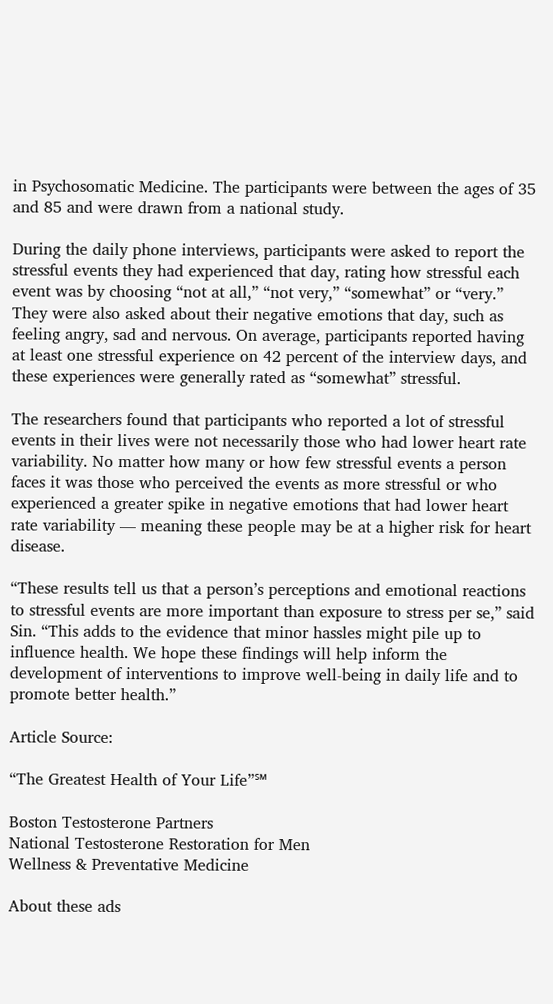in Psychosomatic Medicine. The participants were between the ages of 35 and 85 and were drawn from a national study.

During the daily phone interviews, participants were asked to report the stressful events they had experienced that day, rating how stressful each event was by choosing “not at all,” “not very,” “somewhat” or “very.” They were also asked about their negative emotions that day, such as feeling angry, sad and nervous. On average, participants reported having at least one stressful experience on 42 percent of the interview days, and these experiences were generally rated as “somewhat” stressful.

The researchers found that participants who reported a lot of stressful events in their lives were not necessarily those who had lower heart rate variability. No matter how many or how few stressful events a person faces it was those who perceived the events as more stressful or who experienced a greater spike in negative emotions that had lower heart rate variability — meaning these people may be at a higher risk for heart disease.

“These results tell us that a person’s perceptions and emotional reactions to stressful events are more important than exposure to stress per se,” said Sin. “This adds to the evidence that minor hassles might pile up to influence health. We hope these findings will help inform the development of interventions to improve well-being in daily life and to promote better health.”

Article Source:

“The Greatest Health of Your Life”℠

Boston Testosterone Partners
National Testosterone Restoration for Men
Wellness & Preventative Medicine

About these ads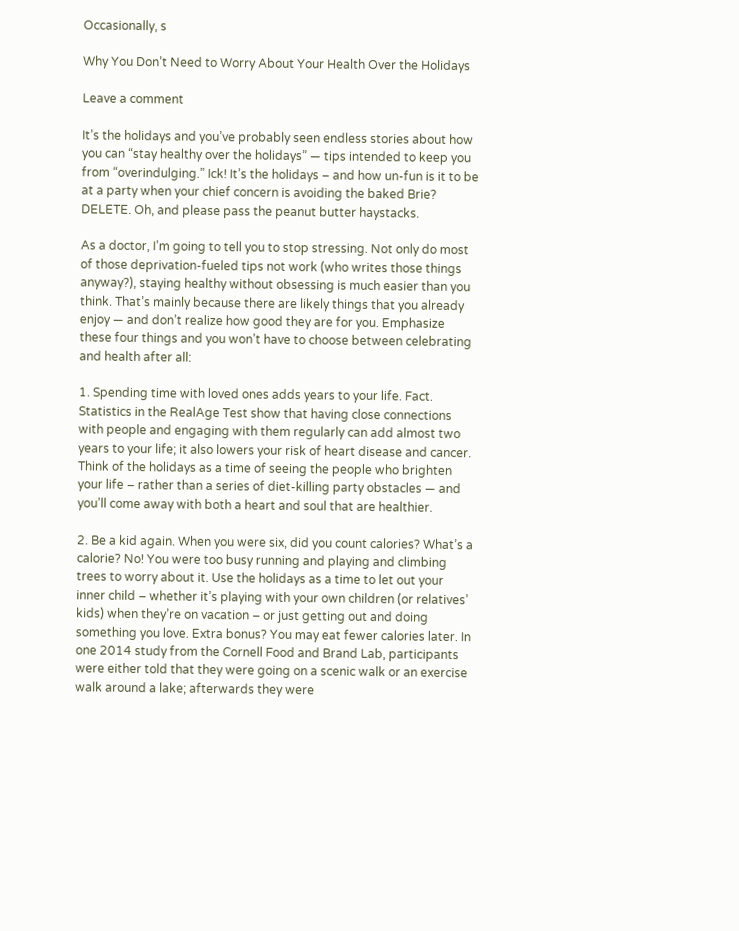Occasionally, s

Why You Don’t Need to Worry About Your Health Over the Holidays

Leave a comment

It’s the holidays and you’ve probably seen endless stories about how you can “stay healthy over the holidays” — tips intended to keep you from “overindulging.” Ick! It’s the holidays – and how un-fun is it to be at a party when your chief concern is avoiding the baked Brie? DELETE. Oh, and please pass the peanut butter haystacks.

As a doctor, I’m going to tell you to stop stressing. Not only do most of those deprivation-fueled tips not work (who writes those things anyway?), staying healthy without obsessing is much easier than you think. That’s mainly because there are likely things that you already enjoy — and don’t realize how good they are for you. Emphasize these four things and you won’t have to choose between celebrating and health after all:

1. Spending time with loved ones adds years to your life. Fact. Statistics in the RealAge Test show that having close connections with people and engaging with them regularly can add almost two years to your life; it also lowers your risk of heart disease and cancer. Think of the holidays as a time of seeing the people who brighten your life – rather than a series of diet-killing party obstacles — and you’ll come away with both a heart and soul that are healthier.

2. Be a kid again. When you were six, did you count calories? What’s a calorie? No! You were too busy running and playing and climbing trees to worry about it. Use the holidays as a time to let out your inner child – whether it’s playing with your own children (or relatives’ kids) when they’re on vacation – or just getting out and doing something you love. Extra bonus? You may eat fewer calories later. In one 2014 study from the Cornell Food and Brand Lab, participants were either told that they were going on a scenic walk or an exercise walk around a lake; afterwards they were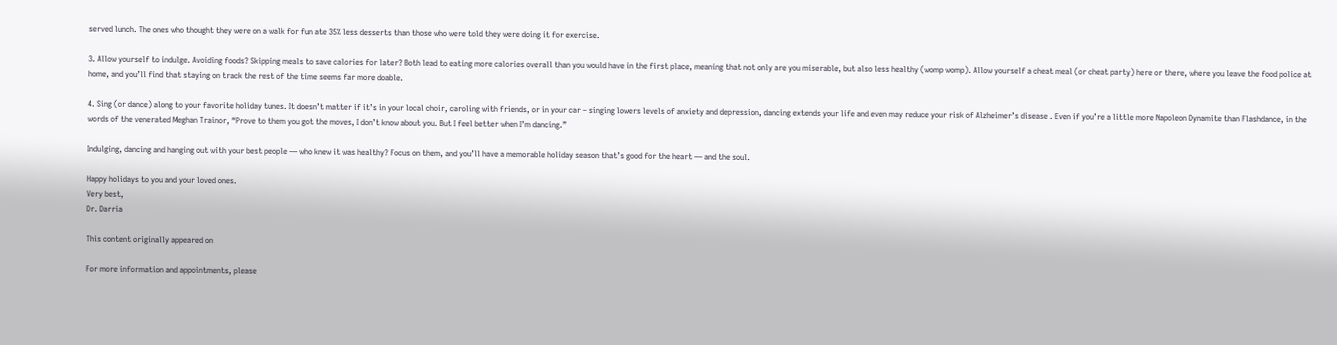served lunch. The ones who thought they were on a walk for fun ate 35% less desserts than those who were told they were doing it for exercise.

3. Allow yourself to indulge. Avoiding foods? Skipping meals to save calories for later? Both lead to eating more calories overall than you would have in the first place, meaning that not only are you miserable, but also less healthy (womp womp). Allow yourself a cheat meal (or cheat party) here or there, where you leave the food police at home, and you’ll find that staying on track the rest of the time seems far more doable.

4. Sing (or dance) along to your favorite holiday tunes. It doesn’t matter if it’s in your local choir, caroling with friends, or in your car – singing lowers levels of anxiety and depression, dancing extends your life and even may reduce your risk of Alzheimer’s disease . Even if you’re a little more Napoleon Dynamite than Flashdance, in the words of the venerated Meghan Trainor, “Prove to them you got the moves, I don’t know about you. But I feel better when I’m dancing.”

Indulging, dancing and hanging out with your best people — who knew it was healthy? Focus on them, and you’ll have a memorable holiday season that’s good for the heart — and the soul.

Happy holidays to you and your loved ones.
Very best,
Dr. Darria

This content originally appeared on

For more information and appointments, please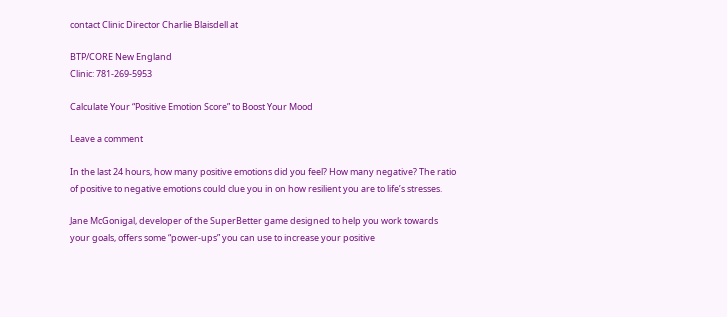contact Clinic Director Charlie Blaisdell at

BTP/CORE New England
Clinic: 781-269-5953

Calculate Your “Positive Emotion Score” to Boost Your Mood

Leave a comment

In the last 24 hours, how many positive emotions did you feel? How many negative? The ratio of positive to negative emotions could clue you in on how resilient you are to life’s stresses.

Jane McGonigal, developer of the SuperBetter game designed to help you work towards your goals, offers some “power-ups” you can use to increase your positive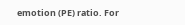emotion (PE) ratio. For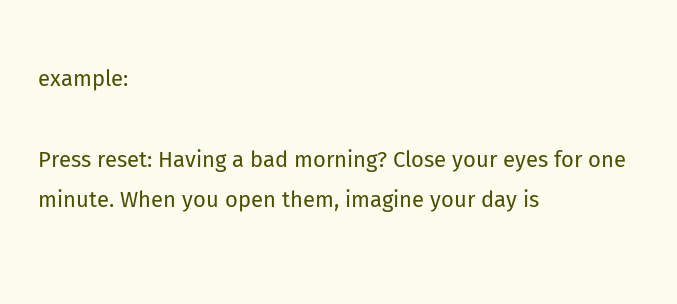example:

Press reset: Having a bad morning? Close your eyes for one minute. When you open them, imagine your day is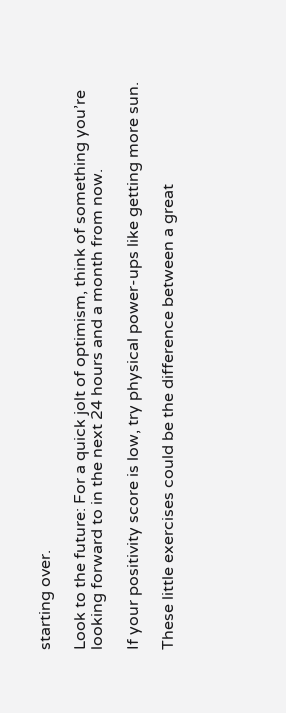starting over.

Look to the future: For a quick jolt of optimism, think of something you’re looking forward to in the next 24 hours and a month from now.

If your positivity score is low, try physical power-ups like getting more sun.

These little exercises could be the difference between a great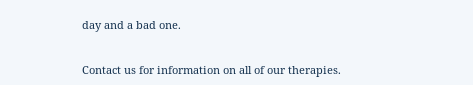day and a bad one.


Contact us for information on all of our therapies.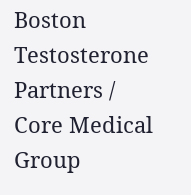Boston Testosterone Partners / Core Medical Group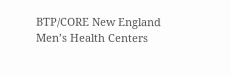BTP/CORE New England
Men’s Health Centers